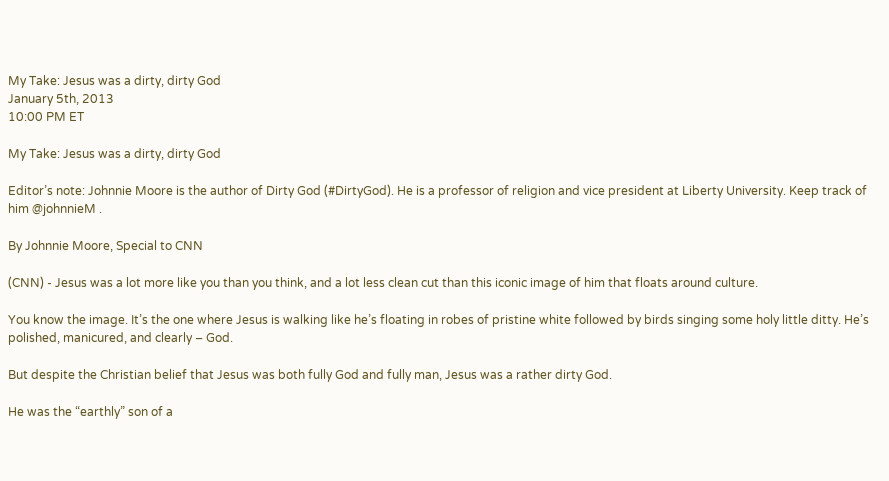My Take: Jesus was a dirty, dirty God
January 5th, 2013
10:00 PM ET

My Take: Jesus was a dirty, dirty God

Editor’s note: Johnnie Moore is the author of Dirty God (#DirtyGod). He is a professor of religion and vice president at Liberty University. Keep track of him @johnnieM .

By Johnnie Moore, Special to CNN

(CNN) - Jesus was a lot more like you than you think, and a lot less clean cut than this iconic image of him that floats around culture.

You know the image. It’s the one where Jesus is walking like he’s floating in robes of pristine white followed by birds singing some holy little ditty. He’s polished, manicured, and clearly – God.

But despite the Christian belief that Jesus was both fully God and fully man, Jesus was a rather dirty God.

He was the “earthly” son of a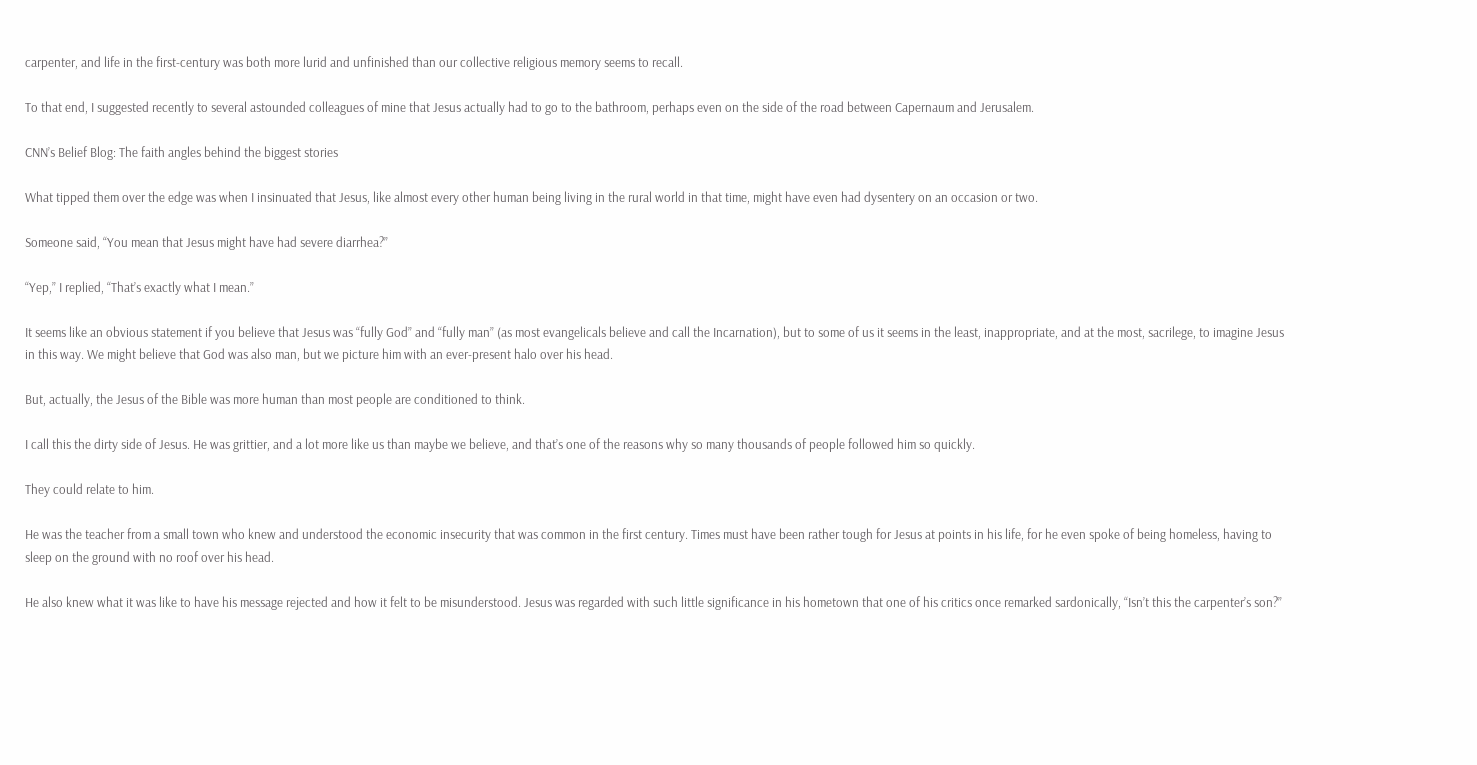carpenter, and life in the first-century was both more lurid and unfinished than our collective religious memory seems to recall.

To that end, I suggested recently to several astounded colleagues of mine that Jesus actually had to go to the bathroom, perhaps even on the side of the road between Capernaum and Jerusalem.

CNN’s Belief Blog: The faith angles behind the biggest stories

What tipped them over the edge was when I insinuated that Jesus, like almost every other human being living in the rural world in that time, might have even had dysentery on an occasion or two.

Someone said, “You mean that Jesus might have had severe diarrhea?”

“Yep,” I replied, “That’s exactly what I mean.”

It seems like an obvious statement if you believe that Jesus was “fully God” and “fully man” (as most evangelicals believe and call the Incarnation), but to some of us it seems in the least, inappropriate, and at the most, sacrilege, to imagine Jesus in this way. We might believe that God was also man, but we picture him with an ever-present halo over his head.

But, actually, the Jesus of the Bible was more human than most people are conditioned to think.

I call this the dirty side of Jesus. He was grittier, and a lot more like us than maybe we believe, and that’s one of the reasons why so many thousands of people followed him so quickly.

They could relate to him.

He was the teacher from a small town who knew and understood the economic insecurity that was common in the first century. Times must have been rather tough for Jesus at points in his life, for he even spoke of being homeless, having to sleep on the ground with no roof over his head.

He also knew what it was like to have his message rejected and how it felt to be misunderstood. Jesus was regarded with such little significance in his hometown that one of his critics once remarked sardonically, “Isn’t this the carpenter’s son?”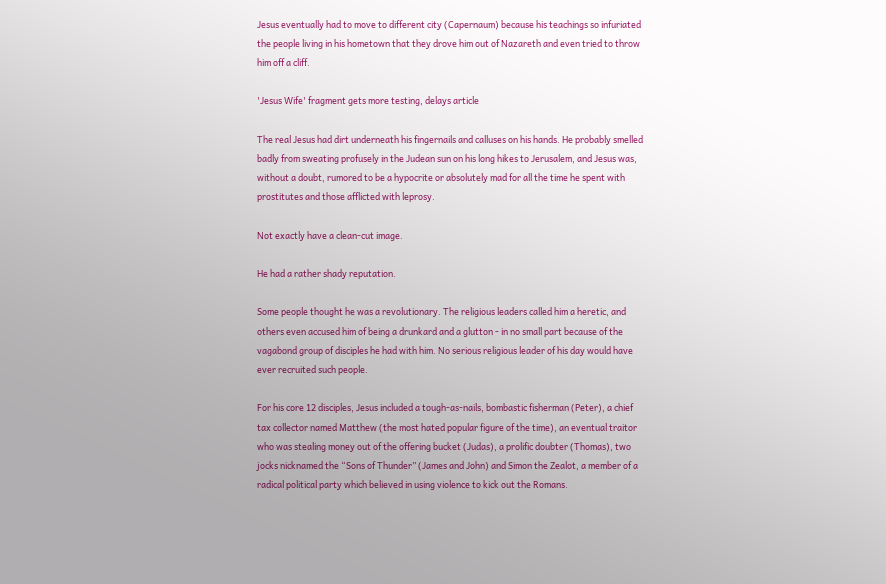Jesus eventually had to move to different city (Capernaum) because his teachings so infuriated the people living in his hometown that they drove him out of Nazareth and even tried to throw him off a cliff.

'Jesus Wife' fragment gets more testing, delays article

The real Jesus had dirt underneath his fingernails and calluses on his hands. He probably smelled badly from sweating profusely in the Judean sun on his long hikes to Jerusalem, and Jesus was, without a doubt, rumored to be a hypocrite or absolutely mad for all the time he spent with prostitutes and those afflicted with leprosy.

Not exactly have a clean-cut image.

He had a rather shady reputation.

Some people thought he was a revolutionary. The religious leaders called him a heretic, and others even accused him of being a drunkard and a glutton - in no small part because of the vagabond group of disciples he had with him. No serious religious leader of his day would have ever recruited such people.

For his core 12 disciples, Jesus included a tough-as-nails, bombastic fisherman (Peter), a chief tax collector named Matthew (the most hated popular figure of the time), an eventual traitor who was stealing money out of the offering bucket (Judas), a prolific doubter (Thomas), two jocks nicknamed the “Sons of Thunder” (James and John) and Simon the Zealot, a member of a radical political party which believed in using violence to kick out the Romans.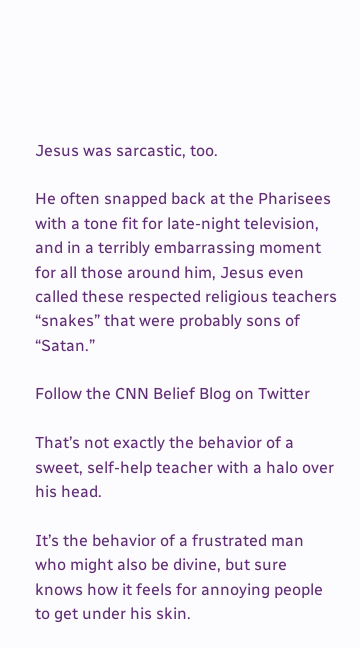Jesus was sarcastic, too.

He often snapped back at the Pharisees with a tone fit for late-night television, and in a terribly embarrassing moment for all those around him, Jesus even called these respected religious teachers “snakes” that were probably sons of “Satan.”

Follow the CNN Belief Blog on Twitter

That’s not exactly the behavior of a sweet, self-help teacher with a halo over his head.

It’s the behavior of a frustrated man who might also be divine, but sure knows how it feels for annoying people to get under his skin.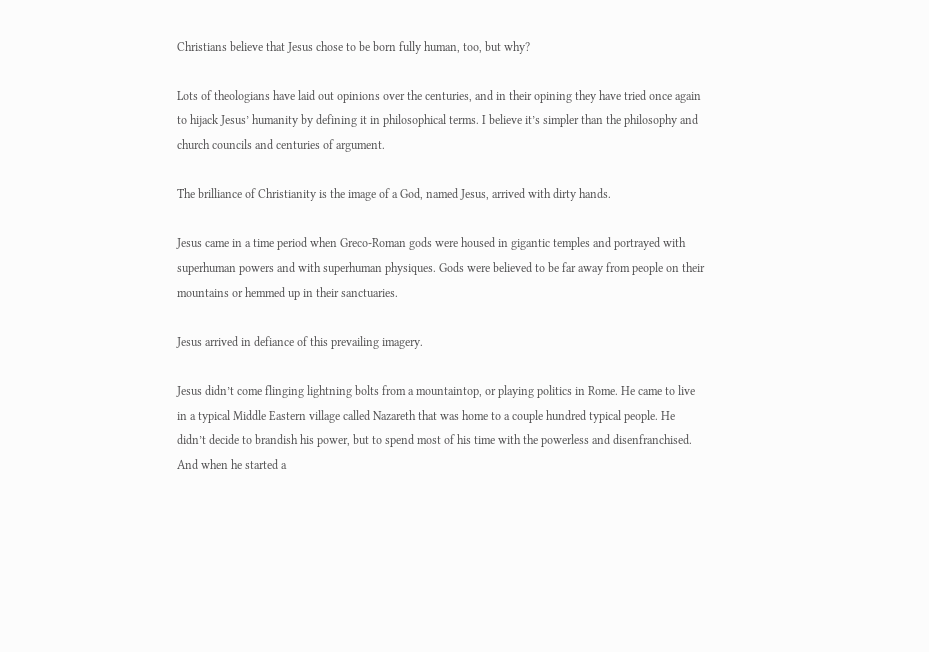Christians believe that Jesus chose to be born fully human, too, but why?

Lots of theologians have laid out opinions over the centuries, and in their opining they have tried once again to hijack Jesus’ humanity by defining it in philosophical terms. I believe it’s simpler than the philosophy and church councils and centuries of argument.

The brilliance of Christianity is the image of a God, named Jesus, arrived with dirty hands.

Jesus came in a time period when Greco-Roman gods were housed in gigantic temples and portrayed with superhuman powers and with superhuman physiques. Gods were believed to be far away from people on their mountains or hemmed up in their sanctuaries.

Jesus arrived in defiance of this prevailing imagery.

Jesus didn’t come flinging lightning bolts from a mountaintop, or playing politics in Rome. He came to live in a typical Middle Eastern village called Nazareth that was home to a couple hundred typical people. He didn’t decide to brandish his power, but to spend most of his time with the powerless and disenfranchised. And when he started a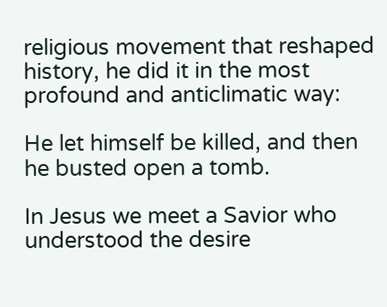religious movement that reshaped history, he did it in the most profound and anticlimatic way:

He let himself be killed, and then he busted open a tomb.

In Jesus we meet a Savior who understood the desire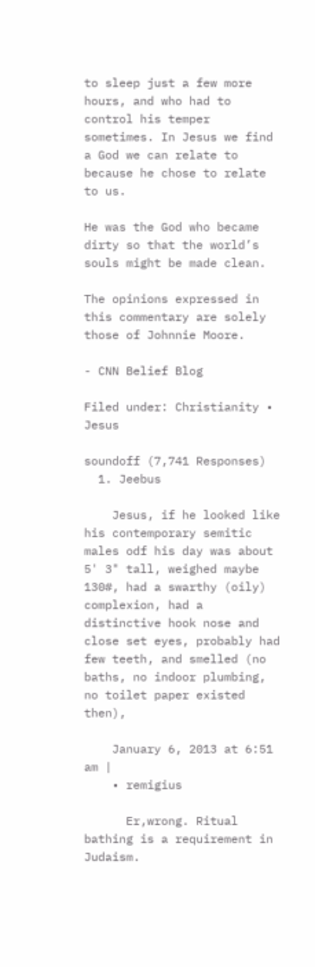to sleep just a few more hours, and who had to control his temper sometimes. In Jesus we find a God we can relate to because he chose to relate to us.

He was the God who became dirty so that the world’s souls might be made clean.

The opinions expressed in this commentary are solely those of Johnnie Moore.

- CNN Belief Blog

Filed under: Christianity • Jesus

soundoff (7,741 Responses)
  1. Jeebus

    Jesus, if he looked like his contemporary semitic males odf his day was about 5' 3" tall, weighed maybe 130#, had a swarthy (oily) complexion, had a distinctive hook nose and close set eyes, probably had few teeth, and smelled (no baths, no indoor plumbing, no toilet paper existed then),

    January 6, 2013 at 6:51 am |
    • remigius

      Er,wrong. Ritual bathing is a requirement in Judaism.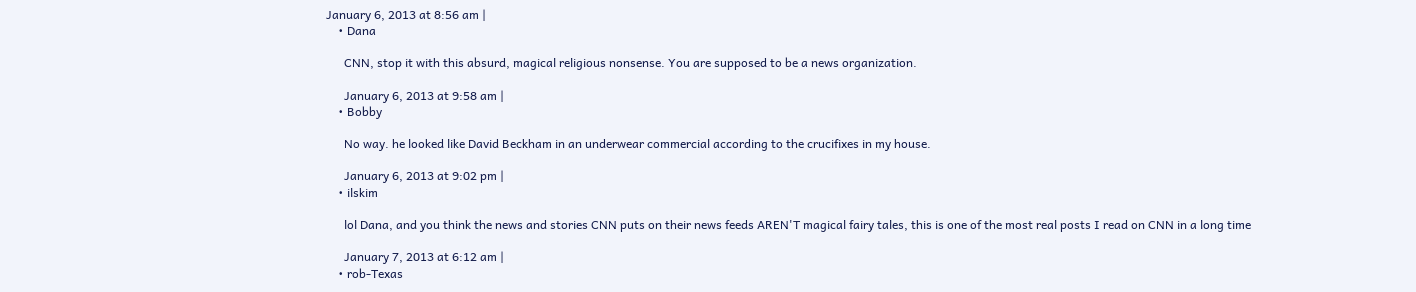January 6, 2013 at 8:56 am |
    • Dana

      CNN, stop it with this absurd, magical religious nonsense. You are supposed to be a news organization.

      January 6, 2013 at 9:58 am |
    • Bobby

      No way. he looked like David Beckham in an underwear commercial according to the crucifixes in my house.

      January 6, 2013 at 9:02 pm |
    • ilskim

      lol Dana, and you think the news and stories CNN puts on their news feeds AREN'T magical fairy tales, this is one of the most real posts I read on CNN in a long time

      January 7, 2013 at 6:12 am |
    • rob-Texas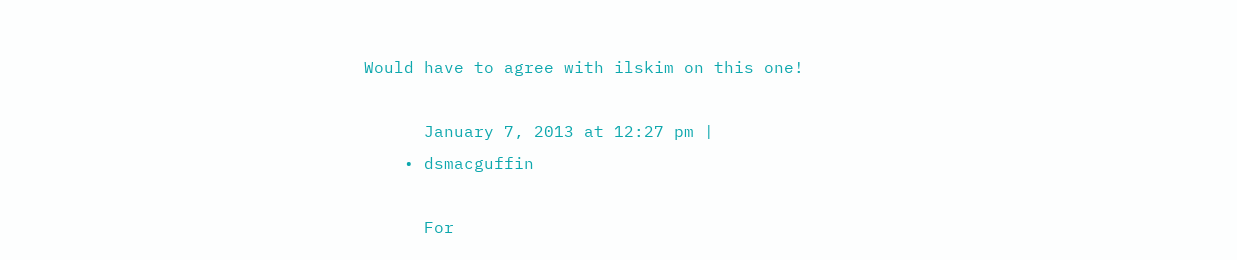Would have to agree with ilskim on this one!

      January 7, 2013 at 12:27 pm |
    • dsmacguffin

      For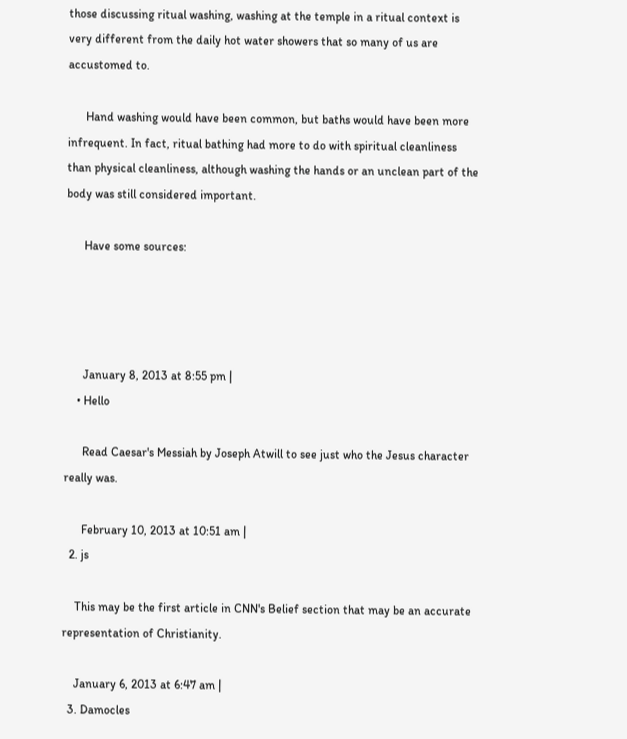those discussing ritual washing, washing at the temple in a ritual context is very different from the daily hot water showers that so many of us are accustomed to.

      Hand washing would have been common, but baths would have been more infrequent. In fact, ritual bathing had more to do with spiritual cleanliness than physical cleanliness, although washing the hands or an unclean part of the body was still considered important.

      Have some sources:




      January 8, 2013 at 8:55 pm |
    • Hello

      Read Caesar's Messiah by Joseph Atwill to see just who the Jesus character really was.

      February 10, 2013 at 10:51 am |
  2. js

    This may be the first article in CNN's Belief section that may be an accurate representation of Christianity.

    January 6, 2013 at 6:47 am |
  3. Damocles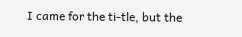I came for the ti-tle, but the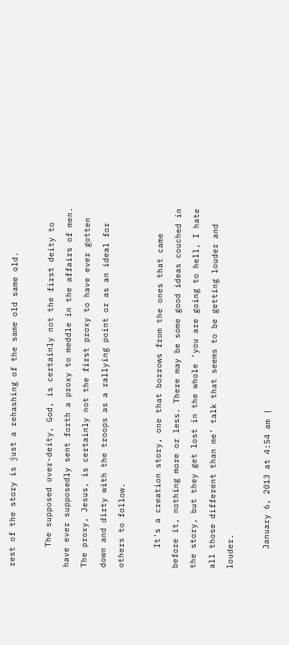rest of the story is just a rehashing of the same old same old.

    The supposed over-deity, God, is certainly not the first deity to have ever supposedly sent forth a proxy to meddle in the affairs of men. The proxy, Jesus, is certainly not the first proxy to have ever gotten down and dirty with the troops as a rallying point or as an ideal for others to follow.

    It's a creation story, one that borrows from the ones that came before it, nothing more or less. There may be some good ideas couched in the story, but they get lost in the whole 'you are going to hell, I hate all those different than me' talk that seems to be getting louder and louder.

    January 6, 2013 at 4:54 am |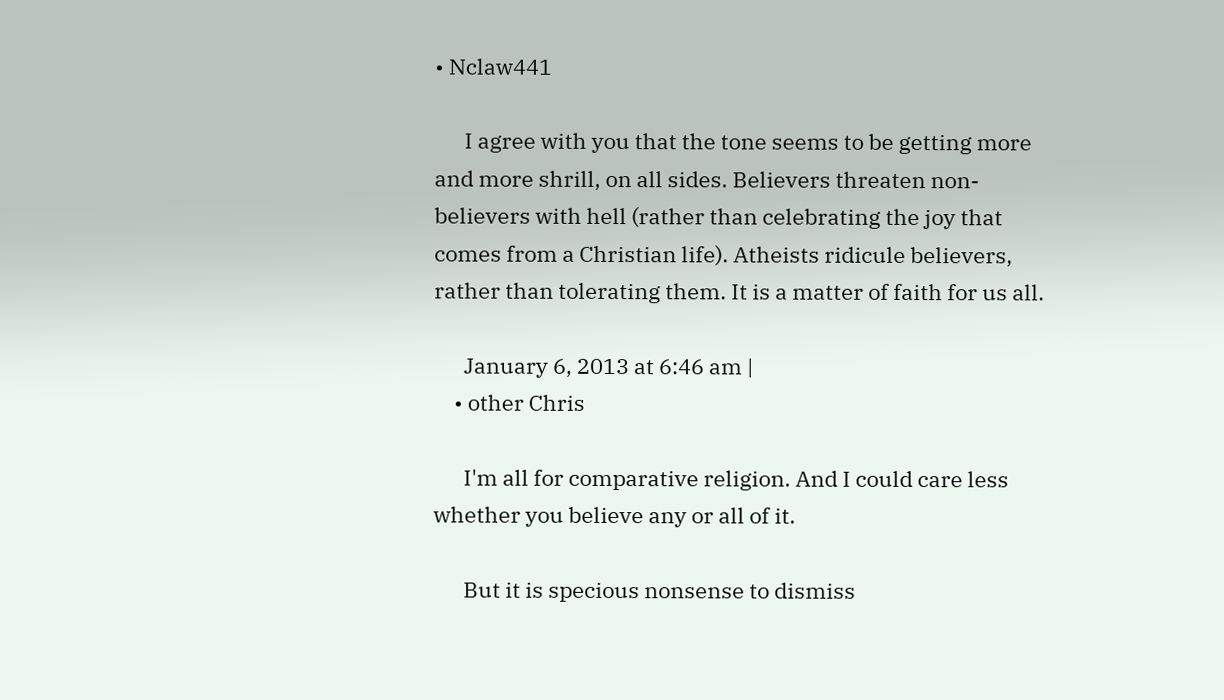• Nclaw441

      I agree with you that the tone seems to be getting more and more shrill, on all sides. Believers threaten non-believers with hell (rather than celebrating the joy that comes from a Christian life). Atheists ridicule believers, rather than tolerating them. It is a matter of faith for us all.

      January 6, 2013 at 6:46 am |
    • other Chris

      I'm all for comparative religion. And I could care less whether you believe any or all of it.

      But it is specious nonsense to dismiss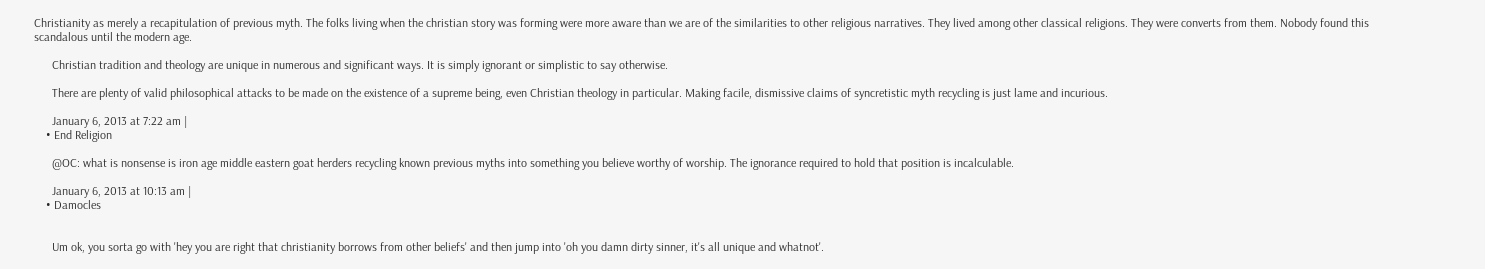Christianity as merely a recapitulation of previous myth. The folks living when the christian story was forming were more aware than we are of the similarities to other religious narratives. They lived among other classical religions. They were converts from them. Nobody found this scandalous until the modern age.

      Christian tradition and theology are unique in numerous and significant ways. It is simply ignorant or simplistic to say otherwise.

      There are plenty of valid philosophical attacks to be made on the existence of a supreme being, even Christian theology in particular. Making facile, dismissive claims of syncretistic myth recycling is just lame and incurious.

      January 6, 2013 at 7:22 am |
    • End Religion

      @OC: what is nonsense is iron age middle eastern goat herders recycling known previous myths into something you believe worthy of worship. The ignorance required to hold that position is incalculable.

      January 6, 2013 at 10:13 am |
    • Damocles


      Um ok, you sorta go with 'hey you are right that christianity borrows from other beliefs' and then jump into 'oh you damn dirty sinner, it's all unique and whatnot'.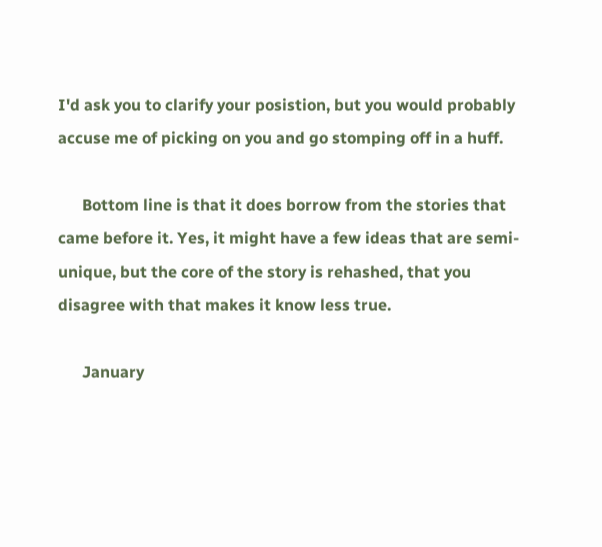I'd ask you to clarify your posistion, but you would probably accuse me of picking on you and go stomping off in a huff.

      Bottom line is that it does borrow from the stories that came before it. Yes, it might have a few ideas that are semi-unique, but the core of the story is rehashed, that you disagree with that makes it know less true.

      January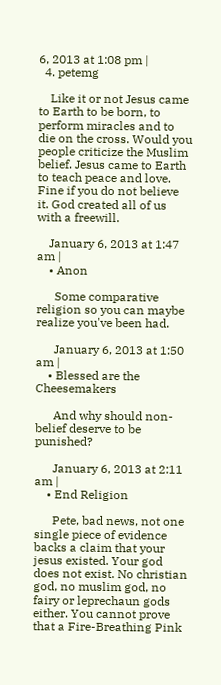6, 2013 at 1:08 pm |
  4. petemg

    Like it or not Jesus came to Earth to be born, to perform miracles and to die on the cross. Would you people criticize the Muslim belief. Jesus came to Earth to teach peace and love. Fine if you do not believe it. God created all of us with a freewill.

    January 6, 2013 at 1:47 am |
    • Anon

      Some comparative religion so you can maybe realize you've been had.

      January 6, 2013 at 1:50 am |
    • Blessed are the Cheesemakers

      And why should non-belief deserve to be punished?

      January 6, 2013 at 2:11 am |
    • End Religion

      Pete, bad news, not one single piece of evidence backs a claim that your jesus existed. Your god does not exist. No christian god, no muslim god, no fairy or leprechaun gods either. You cannot prove that a Fire-Breathing Pink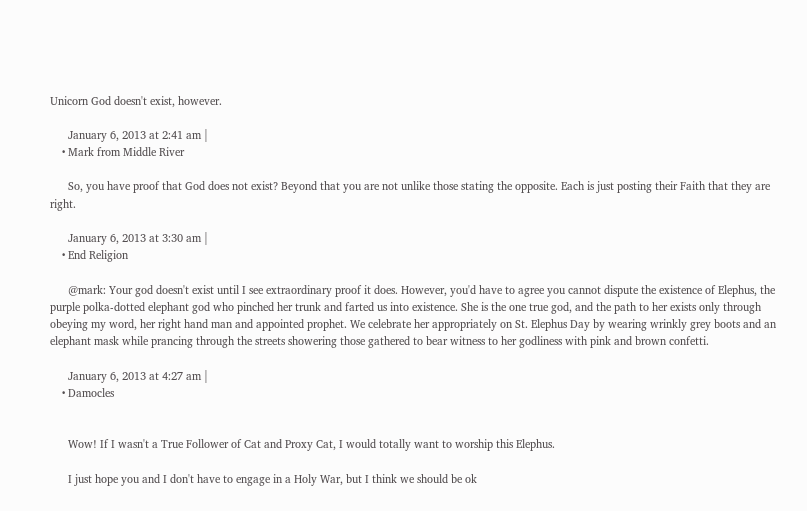Unicorn God doesn't exist, however.

      January 6, 2013 at 2:41 am |
    • Mark from Middle River

      So, you have proof that God does not exist? Beyond that you are not unlike those stating the opposite. Each is just posting their Faith that they are right.

      January 6, 2013 at 3:30 am |
    • End Religion

      @mark: Your god doesn't exist until I see extraordinary proof it does. However, you'd have to agree you cannot dispute the existence of Elephus, the purple polka-dotted elephant god who pinched her trunk and farted us into existence. She is the one true god, and the path to her exists only through obeying my word, her right hand man and appointed prophet. We celebrate her appropriately on St. Elephus Day by wearing wrinkly grey boots and an elephant mask while prancing through the streets showering those gathered to bear witness to her godliness with pink and brown confetti.

      January 6, 2013 at 4:27 am |
    • Damocles


      Wow! If I wasn't a True Follower of Cat and Proxy Cat, I would totally want to worship this Elephus.

      I just hope you and I don't have to engage in a Holy War, but I think we should be ok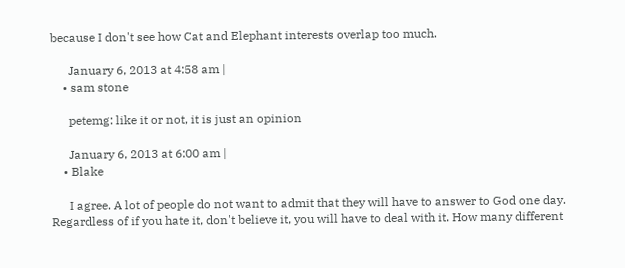because I don't see how Cat and Elephant interests overlap too much.

      January 6, 2013 at 4:58 am |
    • sam stone

      petemg: like it or not, it is just an opinion

      January 6, 2013 at 6:00 am |
    • Blake

      I agree. A lot of people do not want to admit that they will have to answer to God one day. Regardless of if you hate it, don't believe it, you will have to deal with it. How many different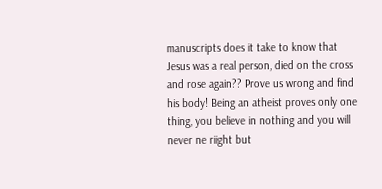manuscripts does it take to know that Jesus was a real person, died on the cross and rose again?? Prove us wrong and find his body! Being an atheist proves only one thing, you believe in nothing and you will never ne riight but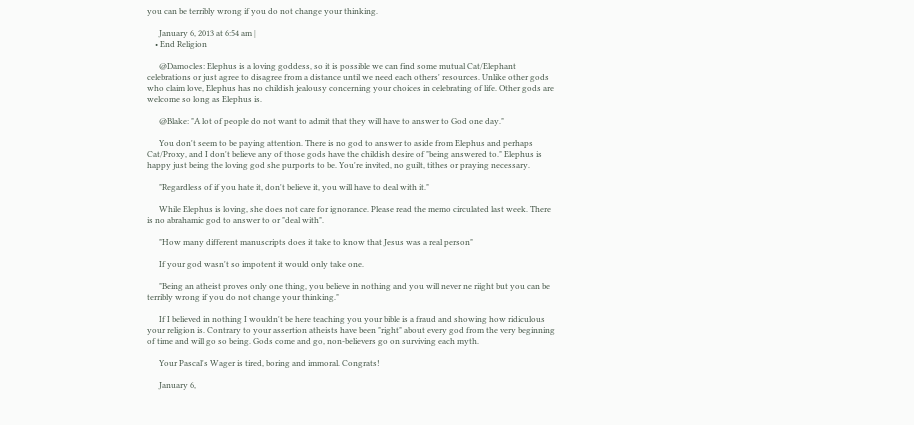you can be terribly wrong if you do not change your thinking.

      January 6, 2013 at 6:54 am |
    • End Religion

      @Damocles: Elephus is a loving goddess, so it is possible we can find some mutual Cat/Elephant celebrations or just agree to disagree from a distance until we need each others' resources. Unlike other gods who claim love, Elephus has no childish jealousy concerning your choices in celebrating of life. Other gods are welcome so long as Elephus is.

      @Blake: "A lot of people do not want to admit that they will have to answer to God one day."

      You don't seem to be paying attention. There is no god to answer to aside from Elephus and perhaps Cat/Proxy, and I don't believe any of those gods have the childish desire of "being answered to." Elephus is happy just being the loving god she purports to be. You're invited, no guilt, tithes or praying necessary.

      "Regardless of if you hate it, don't believe it, you will have to deal with it."

      While Elephus is loving, she does not care for ignorance. Please read the memo circulated last week. There is no abrahamic god to answer to or "deal with".

      "How many different manuscripts does it take to know that Jesus was a real person"

      If your god wasn't so impotent it would only take one.

      "Being an atheist proves only one thing, you believe in nothing and you will never ne riight but you can be terribly wrong if you do not change your thinking."

      If I believed in nothing I wouldn't be here teaching you your bible is a fraud and showing how ridiculous your religion is. Contrary to your assertion atheists have been "right" about every god from the very beginning of time and will go so being. Gods come and go, non-believers go on surviving each myth.

      Your Pascal's Wager is tired, boring and immoral. Congrats!

      January 6,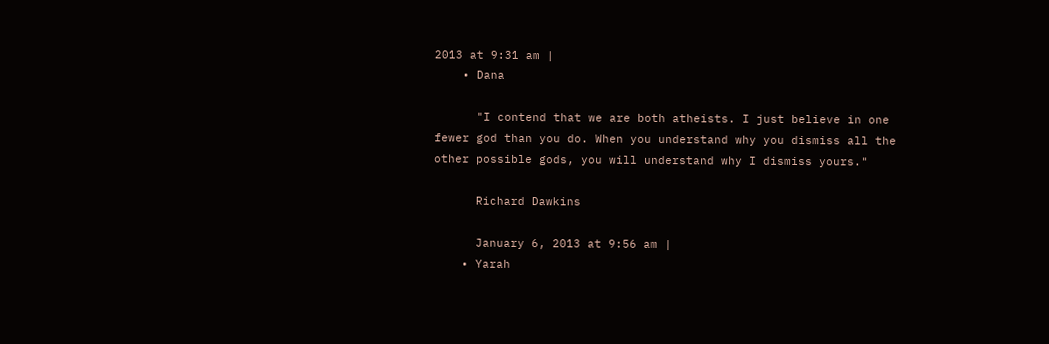2013 at 9:31 am |
    • Dana

      "I contend that we are both atheists. I just believe in one fewer god than you do. When you understand why you dismiss all the other possible gods, you will understand why I dismiss yours."

      Richard Dawkins

      January 6, 2013 at 9:56 am |
    • Yarah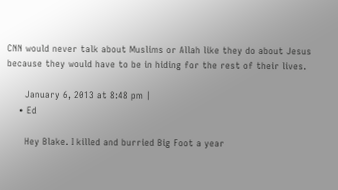CNN would never talk about Muslims or Allah like they do about Jesus because they would have to be in hiding for the rest of their lives.

      January 6, 2013 at 8:48 pm |
    • Ed

      Hey Blake. I killed and burried Big Foot a year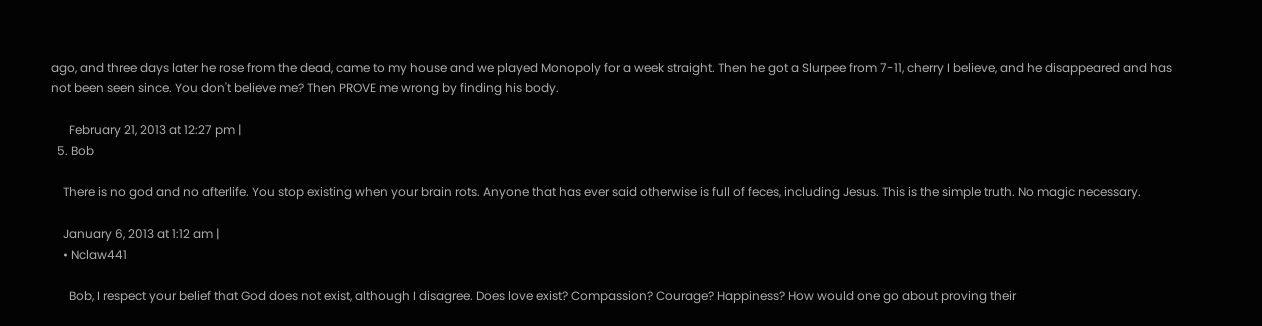ago, and three days later he rose from the dead, came to my house and we played Monopoly for a week straight. Then he got a Slurpee from 7-11, cherry I believe, and he disappeared and has not been seen since. You don't believe me? Then PROVE me wrong by finding his body.

      February 21, 2013 at 12:27 pm |
  5. Bob

    There is no god and no afterlife. You stop existing when your brain rots. Anyone that has ever said otherwise is full of feces, including Jesus. This is the simple truth. No magic necessary.

    January 6, 2013 at 1:12 am |
    • Nclaw441

      Bob, I respect your belief that God does not exist, although I disagree. Does love exist? Compassion? Courage? Happiness? How would one go about proving their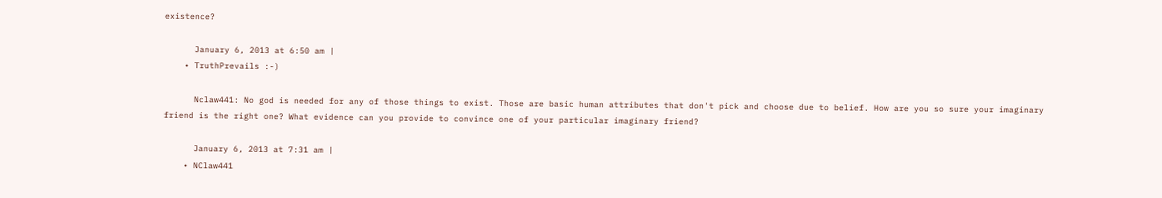existence?

      January 6, 2013 at 6:50 am |
    • TruthPrevails :-)

      Nclaw441: No god is needed for any of those things to exist. Those are basic human attributes that don't pick and choose due to belief. How are you so sure your imaginary friend is the right one? What evidence can you provide to convince one of your particular imaginary friend?

      January 6, 2013 at 7:31 am |
    • NClaw441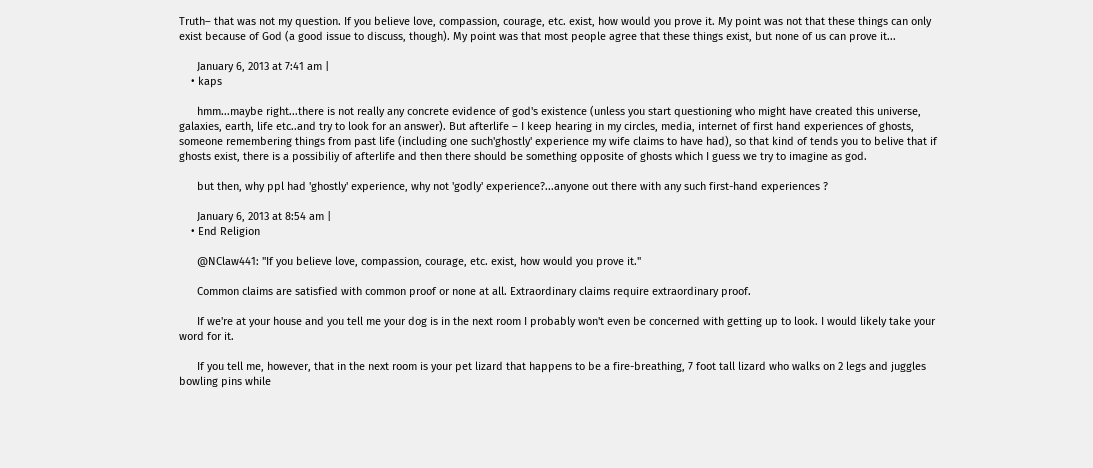Truth– that was not my question. If you believe love, compassion, courage, etc. exist, how would you prove it. My point was not that these things can only exist because of God (a good issue to discuss, though). My point was that most people agree that these things exist, but none of us can prove it...

      January 6, 2013 at 7:41 am |
    • kaps

      hmm...maybe right...there is not really any concrete evidence of god's existence (unless you start questioning who might have created this universe, galaxies, earth, life etc..and try to look for an answer). But afterlife – I keep hearing in my circles, media, internet of first hand experiences of ghosts, someone remembering things from past life (including one such'ghostly' experience my wife claims to have had), so that kind of tends you to belive that if ghosts exist, there is a possibiliy of afterlife and then there should be something opposite of ghosts which I guess we try to imagine as god.

      but then, why ppl had 'ghostly' experience, why not 'godly' experience?...anyone out there with any such first-hand experiences ?

      January 6, 2013 at 8:54 am |
    • End Religion

      @NClaw441: "If you believe love, compassion, courage, etc. exist, how would you prove it."

      Common claims are satisfied with common proof or none at all. Extraordinary claims require extraordinary proof.

      If we're at your house and you tell me your dog is in the next room I probably won't even be concerned with getting up to look. I would likely take your word for it.

      If you tell me, however, that in the next room is your pet lizard that happens to be a fire-breathing, 7 foot tall lizard who walks on 2 legs and juggles bowling pins while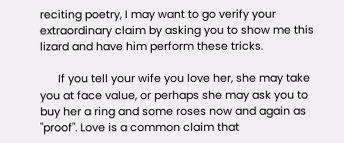reciting poetry, I may want to go verify your extraordinary claim by asking you to show me this lizard and have him perform these tricks.

      If you tell your wife you love her, she may take you at face value, or perhaps she may ask you to buy her a ring and some roses now and again as "proof". Love is a common claim that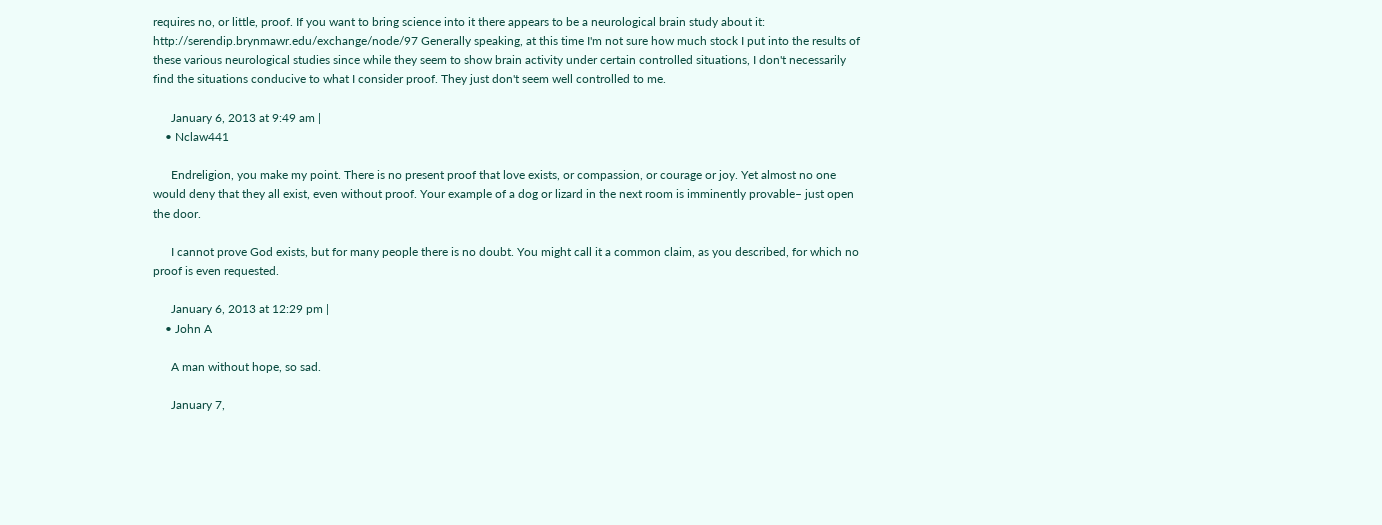requires no, or little, proof. If you want to bring science into it there appears to be a neurological brain study about it: http://serendip.brynmawr.edu/exchange/node/97 Generally speaking, at this time I'm not sure how much stock I put into the results of these various neurological studies since while they seem to show brain activity under certain controlled situations, I don't necessarily find the situations conducive to what I consider proof. They just don't seem well controlled to me.

      January 6, 2013 at 9:49 am |
    • Nclaw441

      Endreligion, you make my point. There is no present proof that love exists, or compassion, or courage or joy. Yet almost no one would deny that they all exist, even without proof. Your example of a dog or lizard in the next room is imminently provable– just open the door.

      I cannot prove God exists, but for many people there is no doubt. You might call it a common claim, as you described, for which no proof is even requested.

      January 6, 2013 at 12:29 pm |
    • John A

      A man without hope, so sad.

      January 7,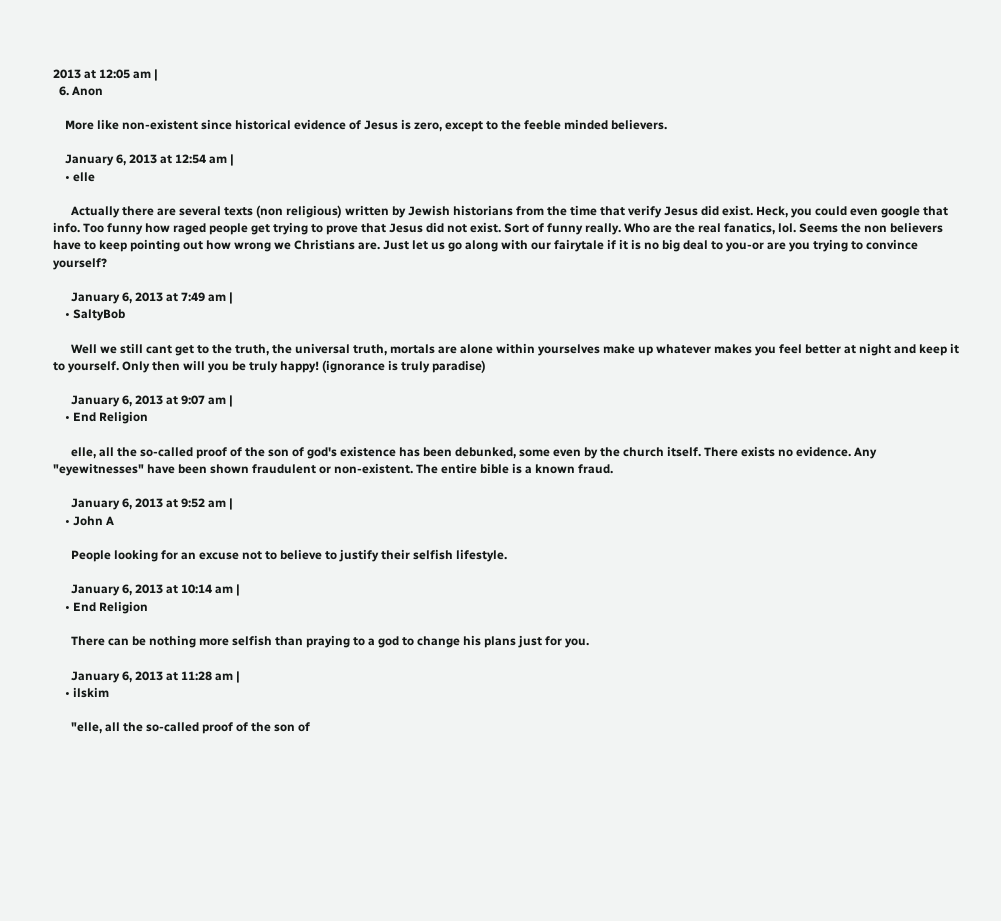2013 at 12:05 am |
  6. Anon

    More like non-existent since historical evidence of Jesus is zero, except to the feeble minded believers.

    January 6, 2013 at 12:54 am |
    • elle

      Actually there are several texts (non religious) written by Jewish historians from the time that verify Jesus did exist. Heck, you could even google that info. Too funny how raged people get trying to prove that Jesus did not exist. Sort of funny really. Who are the real fanatics, lol. Seems the non believers have to keep pointing out how wrong we Christians are. Just let us go along with our fairytale if it is no big deal to you-or are you trying to convince yourself?

      January 6, 2013 at 7:49 am |
    • SaltyBob

      Well we still cant get to the truth, the universal truth, mortals are alone within yourselves make up whatever makes you feel better at night and keep it to yourself. Only then will you be truly happy! (ignorance is truly paradise)

      January 6, 2013 at 9:07 am |
    • End Religion

      elle, all the so-called proof of the son of god's existence has been debunked, some even by the church itself. There exists no evidence. Any "eyewitnesses" have been shown fraudulent or non-existent. The entire bible is a known fraud.

      January 6, 2013 at 9:52 am |
    • John A

      People looking for an excuse not to believe to justify their selfish lifestyle.

      January 6, 2013 at 10:14 am |
    • End Religion

      There can be nothing more selfish than praying to a god to change his plans just for you.

      January 6, 2013 at 11:28 am |
    • ilskim

      "elle, all the so-called proof of the son of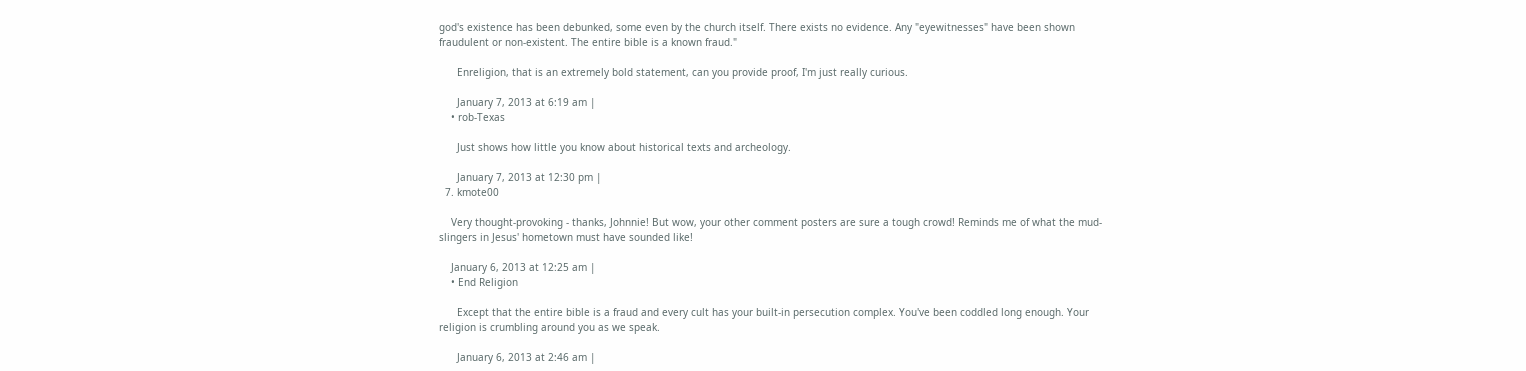god's existence has been debunked, some even by the church itself. There exists no evidence. Any "eyewitnesses" have been shown fraudulent or non-existent. The entire bible is a known fraud."

      Enreligion, that is an extremely bold statement, can you provide proof, I'm just really curious.

      January 7, 2013 at 6:19 am |
    • rob-Texas

      Just shows how little you know about historical texts and archeology.

      January 7, 2013 at 12:30 pm |
  7. kmote00

    Very thought-provoking - thanks, Johnnie! But wow, your other comment posters are sure a tough crowd! Reminds me of what the mud-slingers in Jesus' hometown must have sounded like!

    January 6, 2013 at 12:25 am |
    • End Religion

      Except that the entire bible is a fraud and every cult has your built-in persecution complex. You've been coddled long enough. Your religion is crumbling around you as we speak.

      January 6, 2013 at 2:46 am |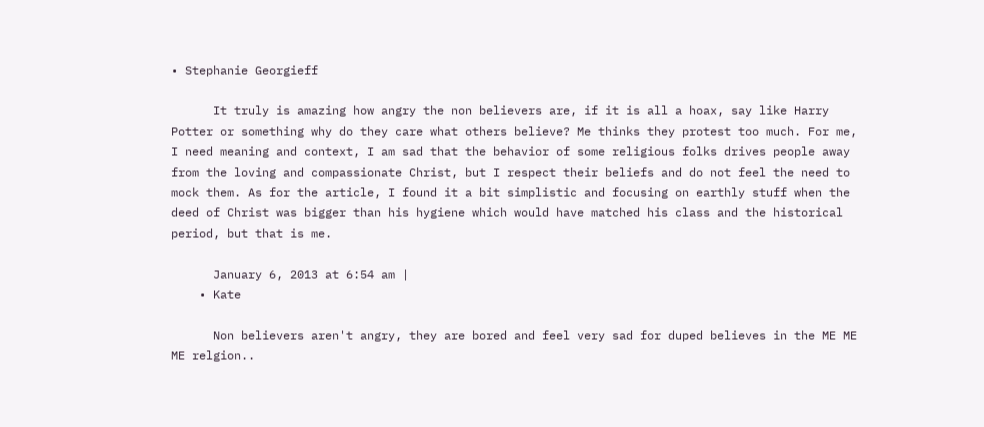• Stephanie Georgieff

      It truly is amazing how angry the non believers are, if it is all a hoax, say like Harry Potter or something why do they care what others believe? Me thinks they protest too much. For me, I need meaning and context, I am sad that the behavior of some religious folks drives people away from the loving and compassionate Christ, but I respect their beliefs and do not feel the need to mock them. As for the article, I found it a bit simplistic and focusing on earthly stuff when the deed of Christ was bigger than his hygiene which would have matched his class and the historical period, but that is me.

      January 6, 2013 at 6:54 am |
    • Kate

      Non believers aren't angry, they are bored and feel very sad for duped believes in the ME ME ME relgion..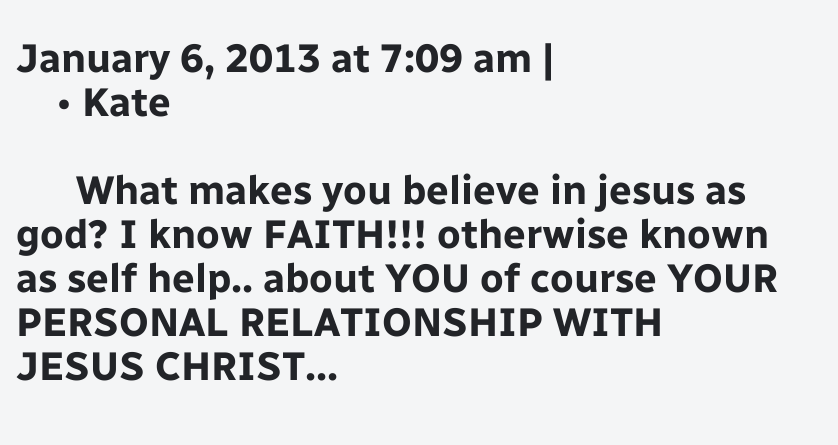January 6, 2013 at 7:09 am |
    • Kate

      What makes you believe in jesus as god? I know FAITH!!! otherwise known as self help.. about YOU of course YOUR PERSONAL RELATIONSHIP WITH JESUS CHRIST...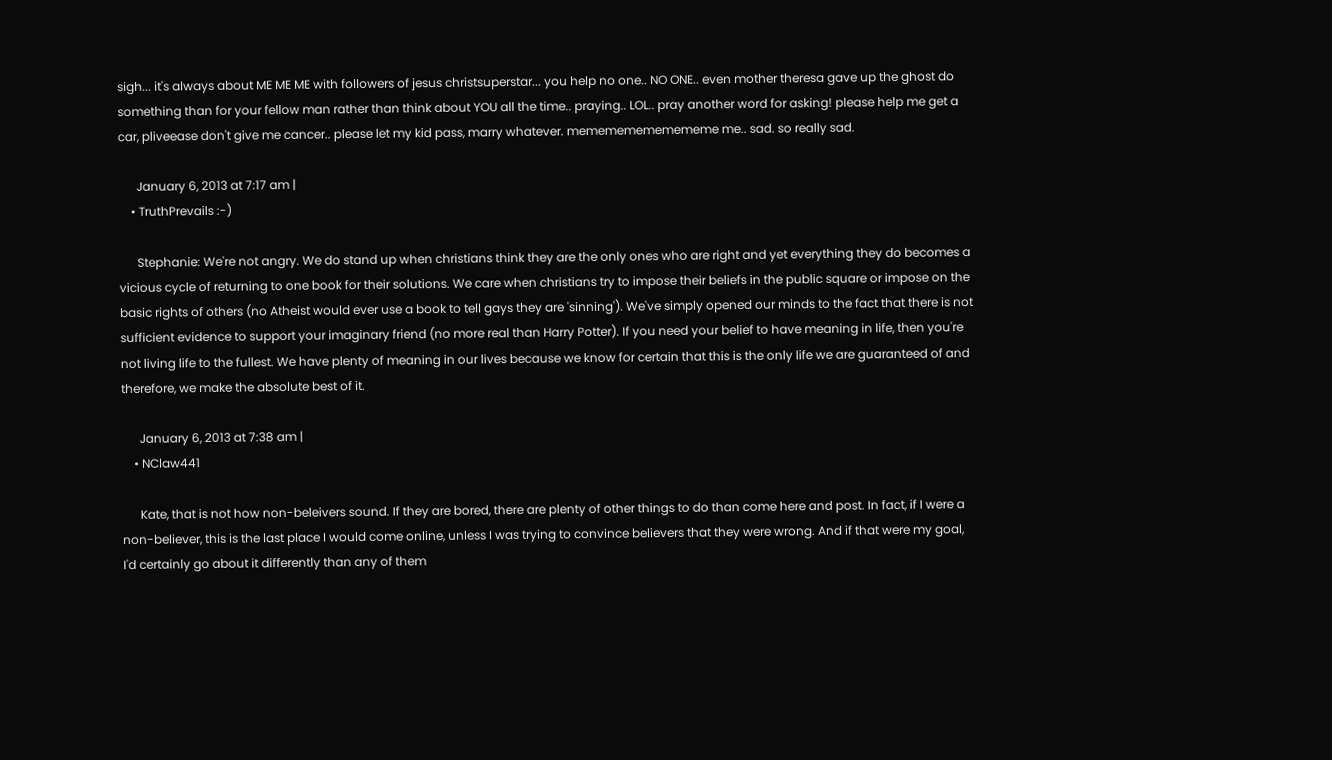sigh... it's always about ME ME ME with followers of jesus christsuperstar... you help no one.. NO ONE.. even mother theresa gave up the ghost do something than for your fellow man rather than think about YOU all the time.. praying.. LOL.. pray another word for asking! please help me get a car, pliveease don't give me cancer.. please let my kid pass, marry whatever. memememememememe me.. sad. so really sad.

      January 6, 2013 at 7:17 am |
    • TruthPrevails :-)

      Stephanie: We're not angry. We do stand up when christians think they are the only ones who are right and yet everything they do becomes a vicious cycle of returning to one book for their solutions. We care when christians try to impose their beliefs in the public square or impose on the basic rights of others (no Atheist would ever use a book to tell gays they are 'sinning'). We've simply opened our minds to the fact that there is not sufficient evidence to support your imaginary friend (no more real than Harry Potter). If you need your belief to have meaning in life, then you're not living life to the fullest. We have plenty of meaning in our lives because we know for certain that this is the only life we are guaranteed of and therefore, we make the absolute best of it.

      January 6, 2013 at 7:38 am |
    • NClaw441

      Kate, that is not how non-beleivers sound. If they are bored, there are plenty of other things to do than come here and post. In fact, if I were a non-believer, this is the last place I would come online, unless I was trying to convince believers that they were wrong. And if that were my goal, I'd certainly go about it differently than any of them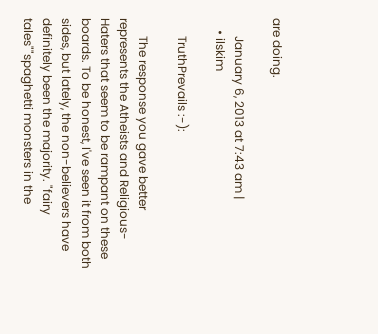are doing.

      January 6, 2013 at 7:43 am |
    • ilskim

      TruthPrevails :-):

      The response you gave better represents the Atheists and Religious-Haters that seem to be rampant on these boards. To be honest, I've seen it from both sides, but lately, the non-believers have definitely been the majority. "fairy tales""spaghetti monsters in the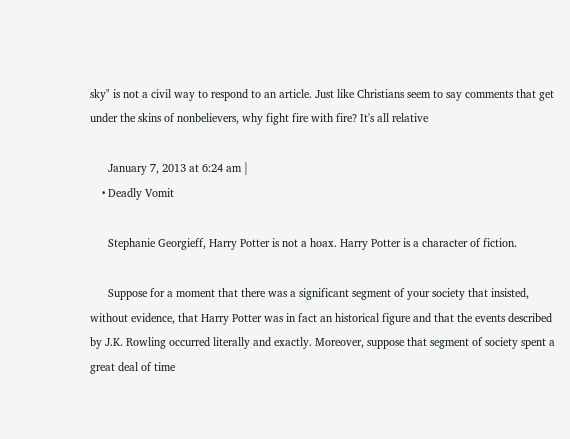sky" is not a civil way to respond to an article. Just like Christians seem to say comments that get under the skins of nonbelievers, why fight fire with fire? It's all relative

      January 7, 2013 at 6:24 am |
    • Deadly Vomit

      Stephanie Georgieff, Harry Potter is not a hoax. Harry Potter is a character of fiction.

      Suppose for a moment that there was a significant segment of your society that insisted, without evidence, that Harry Potter was in fact an historical figure and that the events described by J.K. Rowling occurred literally and exactly. Moreover, suppose that segment of society spent a great deal of time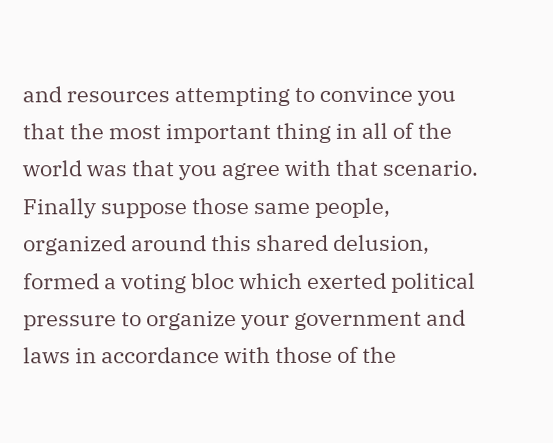and resources attempting to convince you that the most important thing in all of the world was that you agree with that scenario. Finally suppose those same people, organized around this shared delusion, formed a voting bloc which exerted political pressure to organize your government and laws in accordance with those of the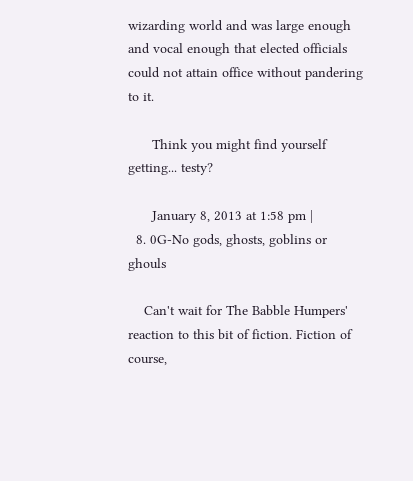wizarding world and was large enough and vocal enough that elected officials could not attain office without pandering to it.

      Think you might find yourself getting... testy?

      January 8, 2013 at 1:58 pm |
  8. 0G-No gods, ghosts, goblins or ghouls

    Can't wait for The Babble Humpers' reaction to this bit of fiction. Fiction of course,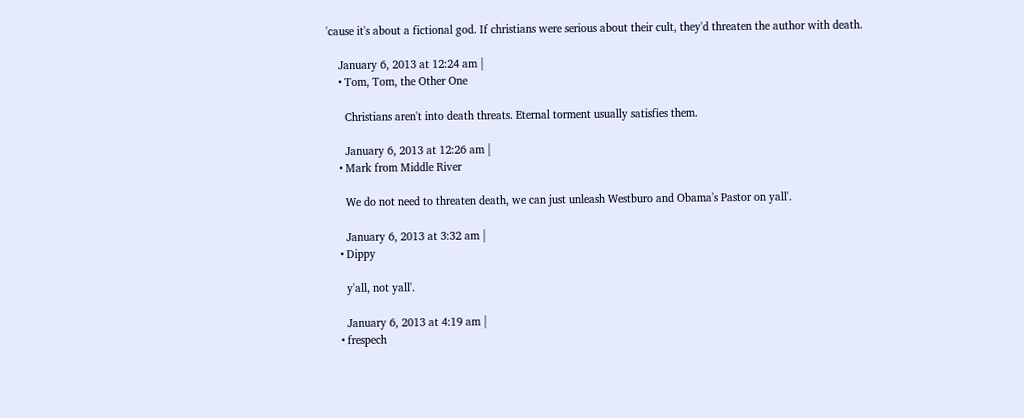'cause it's about a fictional god. If christians were serious about their cult, they'd threaten the author with death.

    January 6, 2013 at 12:24 am |
    • Tom, Tom, the Other One

      Christians aren't into death threats. Eternal torment usually satisfies them.

      January 6, 2013 at 12:26 am |
    • Mark from Middle River

      We do not need to threaten death, we can just unleash Westburo and Obama's Pastor on yall'.

      January 6, 2013 at 3:32 am |
    • Dippy

      y'all, not yall'.

      January 6, 2013 at 4:19 am |
    • frespech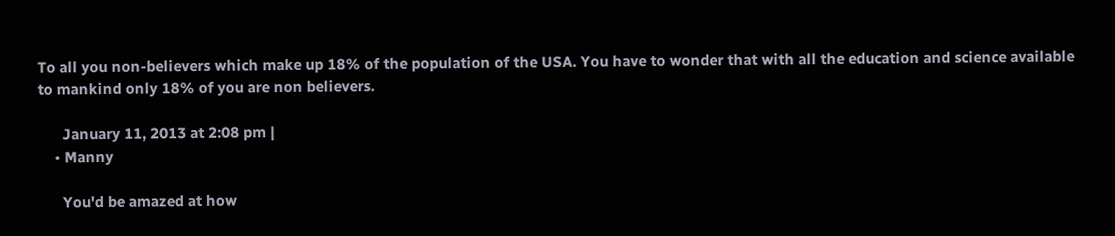To all you non-believers which make up 18% of the population of the USA. You have to wonder that with all the education and science available to mankind only 18% of you are non believers.

      January 11, 2013 at 2:08 pm |
    • Manny

      You'd be amazed at how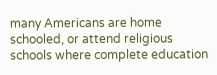many Americans are home schooled, or attend religious schools where complete education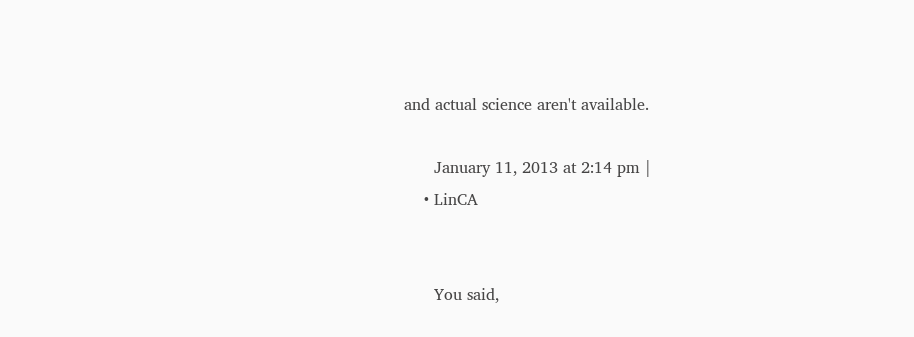and actual science aren't available.

      January 11, 2013 at 2:14 pm |
    • LinCA


      You said,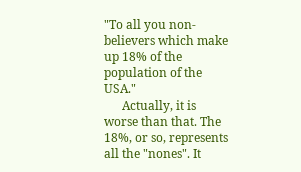"To all you non-believers which make up 18% of the population of the USA."
      Actually, it is worse than that. The 18%, or so, represents all the "nones". It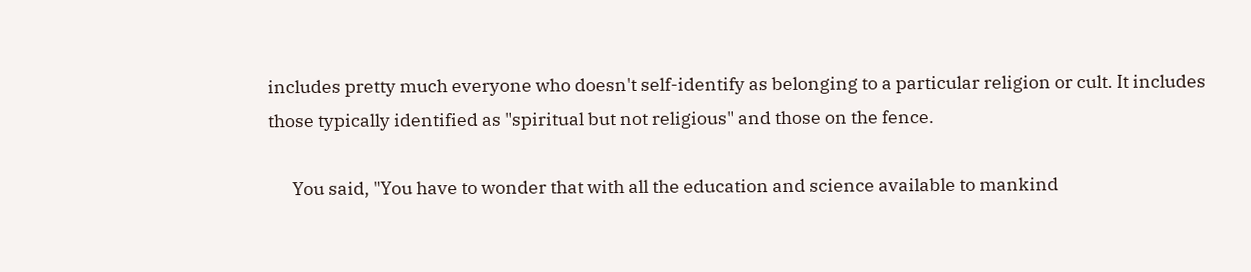includes pretty much everyone who doesn't self-identify as belonging to a particular religion or cult. It includes those typically identified as "spiritual but not religious" and those on the fence.

      You said, "You have to wonder that with all the education and science available to mankind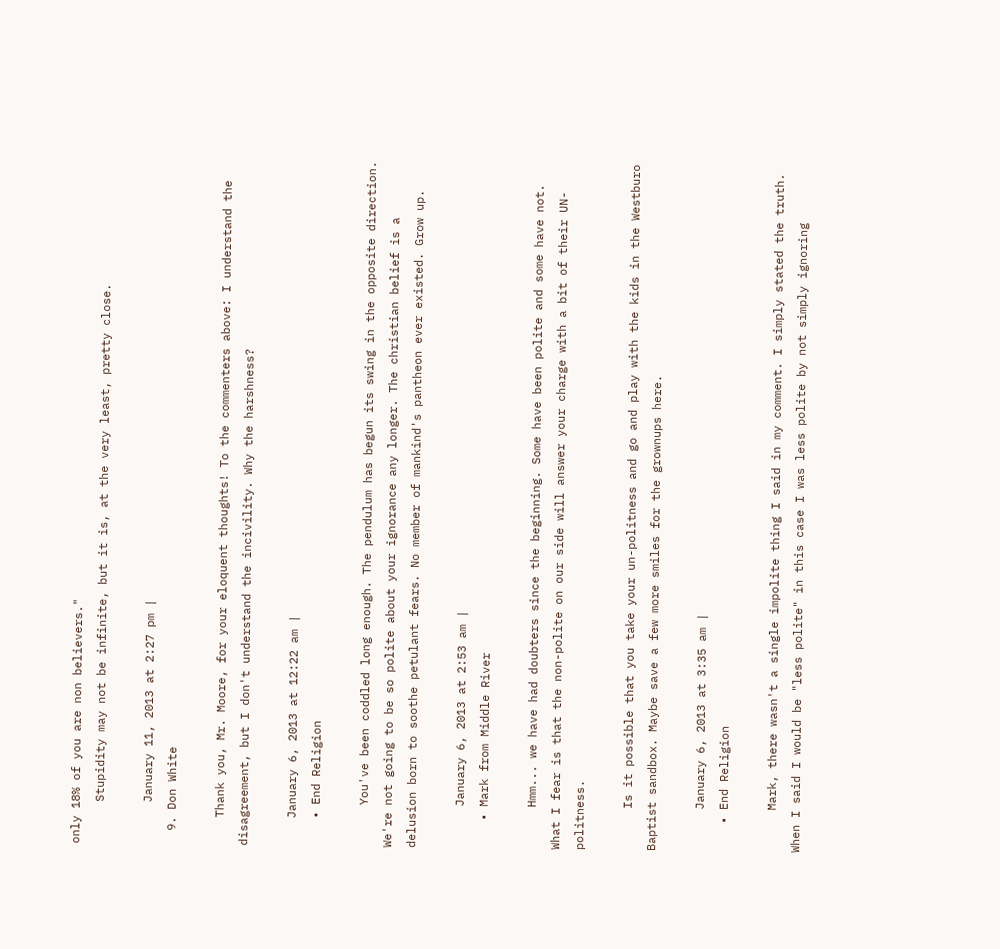only 18% of you are non believers."
      Stupidity may not be infinite, but it is, at the very least, pretty close.

      January 11, 2013 at 2:27 pm |
  9. Don White

    Thank you, Mr. Moore, for your eloquent thoughts! To the commenters above: I understand the disagreement, but I don't understand the incivility. Why the harshness?

    January 6, 2013 at 12:22 am |
    • End Religion

      You've been coddled long enough. The pendulum has begun its swing in the opposite direction. We're not going to be so polite about your ignorance any longer. The christian belief is a delusion born to soothe petulant fears. No member of mankind's pantheon ever existed. Grow up.

      January 6, 2013 at 2:53 am |
    • Mark from Middle River

      Hmm... we have had doubters since the beginning. Some have been polite and some have not. What I fear is that the non-polite on our side will answer your charge with a bit of their UN-politness.

      Is it possible that you take your un-politness and go and play with the kids in the Westburo Baptist sandbox. Maybe save a few more smiles for the grownups here.

      January 6, 2013 at 3:35 am |
    • End Religion

      Mark, there wasn't a single impolite thing I said in my comment. I simply stated the truth. When I said I would be "less polite" in this case I was less polite by not simply ignoring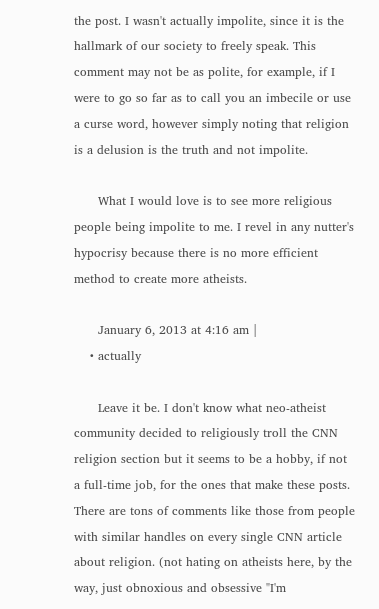the post. I wasn't actually impolite, since it is the hallmark of our society to freely speak. This comment may not be as polite, for example, if I were to go so far as to call you an imbecile or use a curse word, however simply noting that religion is a delusion is the truth and not impolite.

      What I would love is to see more religious people being impolite to me. I revel in any nutter's hypocrisy because there is no more efficient method to create more atheists.

      January 6, 2013 at 4:16 am |
    • actually

      Leave it be. I don't know what neo-atheist community decided to religiously troll the CNN religion section but it seems to be a hobby, if not a full-time job, for the ones that make these posts. There are tons of comments like those from people with similar handles on every single CNN article about religion. (not hating on atheists here, by the way, just obnoxious and obsessive "I'm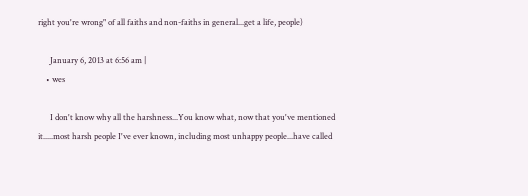right you're wrong" of all faiths and non-faiths in general...get a life, people)

      January 6, 2013 at 6:56 am |
    • wes

      I don't know why all the harshness...You know what, now that you've mentioned it.....most harsh people I've ever known, including most unhappy people...have called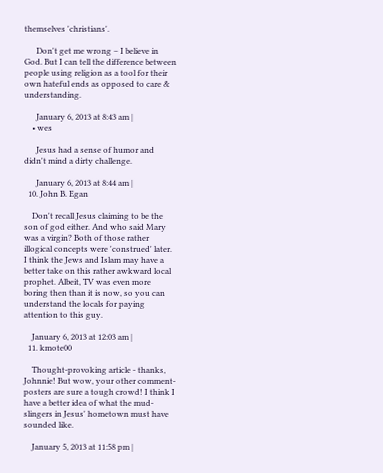themselves 'christians'.

      Don't get me wrong – I believe in God. But I can tell the difference between people using religion as a tool for their own hateful ends as opposed to care & understanding.

      January 6, 2013 at 8:43 am |
    • wes

      Jesus had a sense of humor and didn't mind a dirty challenge.

      January 6, 2013 at 8:44 am |
  10. John B. Egan

    Don't recall Jesus claiming to be the son of god either. And who said Mary was a virgin? Both of those rather illogical concepts were 'construed' later. I think the Jews and Islam may have a better take on this rather awkward local prophet. Albeit, TV was even more boring then than it is now, so you can understand the locals for paying attention to this guy.

    January 6, 2013 at 12:03 am |
  11. kmote00

    Thought-provoking article - thanks, Johnnie! But wow, your other comment-posters are sure a tough crowd! I think I have a better idea of what the mud-slingers in Jesus' hometown must have sounded like.

    January 5, 2013 at 11:58 pm |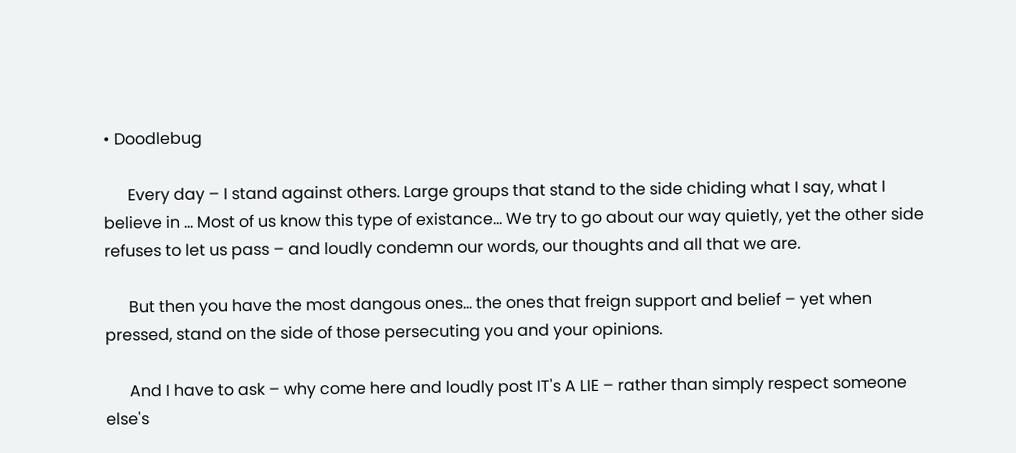• Doodlebug

      Every day – I stand against others. Large groups that stand to the side chiding what I say, what I believe in ... Most of us know this type of existance... We try to go about our way quietly, yet the other side refuses to let us pass – and loudly condemn our words, our thoughts and all that we are.

      But then you have the most dangous ones... the ones that freign support and belief – yet when pressed, stand on the side of those persecuting you and your opinions.

      And I have to ask – why come here and loudly post IT's A LIE – rather than simply respect someone else's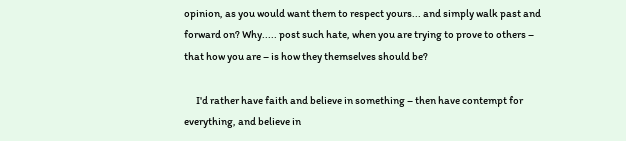opinion, as you would want them to respect yours... and simply walk past and forward on? Why..... post such hate, when you are trying to prove to others – that how you are – is how they themselves should be?

      I'd rather have faith and believe in something – then have contempt for everything, and believe in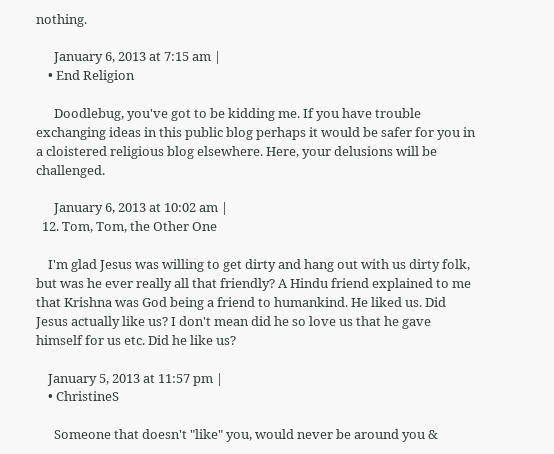nothing.

      January 6, 2013 at 7:15 am |
    • End Religion

      Doodlebug, you've got to be kidding me. If you have trouble exchanging ideas in this public blog perhaps it would be safer for you in a cloistered religious blog elsewhere. Here, your delusions will be challenged.

      January 6, 2013 at 10:02 am |
  12. Tom, Tom, the Other One

    I'm glad Jesus was willing to get dirty and hang out with us dirty folk, but was he ever really all that friendly? A Hindu friend explained to me that Krishna was God being a friend to humankind. He liked us. Did Jesus actually like us? I don't mean did he so love us that he gave himself for us etc. Did he like us?

    January 5, 2013 at 11:57 pm |
    • ChristineS

      Someone that doesn't "like" you, would never be around you &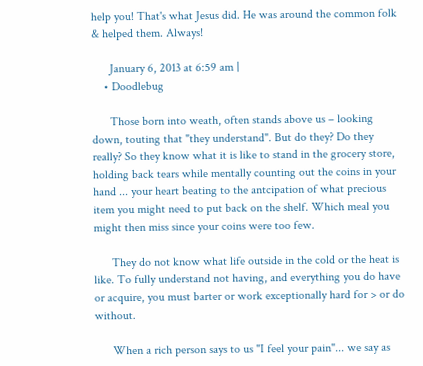help you! That's what Jesus did. He was around the common folk & helped them. Always!

      January 6, 2013 at 6:59 am |
    • Doodlebug

      Those born into weath, often stands above us – looking down, touting that "they understand". But do they? Do they really? So they know what it is like to stand in the grocery store, holding back tears while mentally counting out the coins in your hand ... your heart beating to the antcipation of what precious item you might need to put back on the shelf. Which meal you might then miss since your coins were too few.

      They do not know what life outside in the cold or the heat is like. To fully understand not having, and everything you do have or acquire, you must barter or work exceptionally hard for > or do without.

      When a rich person says to us "I feel your pain"... we say as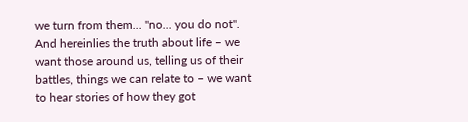we turn from them... "no... you do not". And hereinlies the truth about life – we want those around us, telling us of their battles, things we can relate to – we want to hear stories of how they got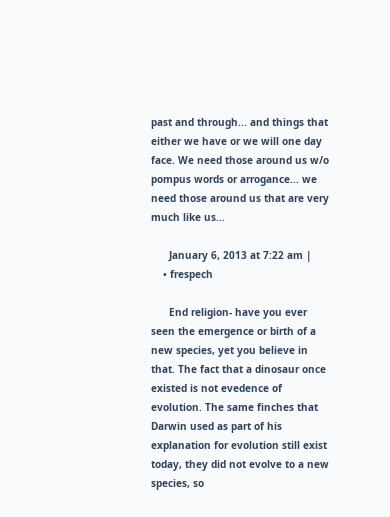past and through... and things that either we have or we will one day face. We need those around us w/o pompus words or arrogance... we need those around us that are very much like us...

      January 6, 2013 at 7:22 am |
    • frespech

      End religion- have you ever seen the emergence or birth of a new species, yet you believe in that. The fact that a dinosaur once existed is not evedence of evolution. The same finches that Darwin used as part of his explanation for evolution still exist today, they did not evolve to a new species, so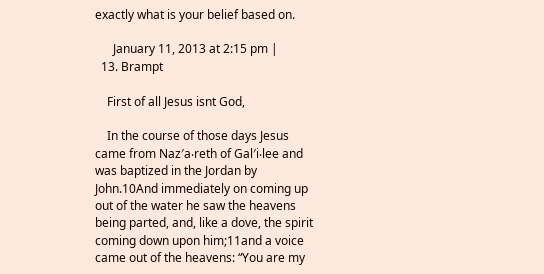exactly what is your belief based on.

      January 11, 2013 at 2:15 pm |
  13. Brampt

    First of all Jesus isnt God,

    In the course of those days Jesus came from Naz′a‧reth of Gal′i‧lee and was baptized in the Jordan by John.10And immediately on coming up out of the water he saw the heavens being parted, and, like a dove, the spirit coming down upon him;11and a voice came out of the heavens: “You are my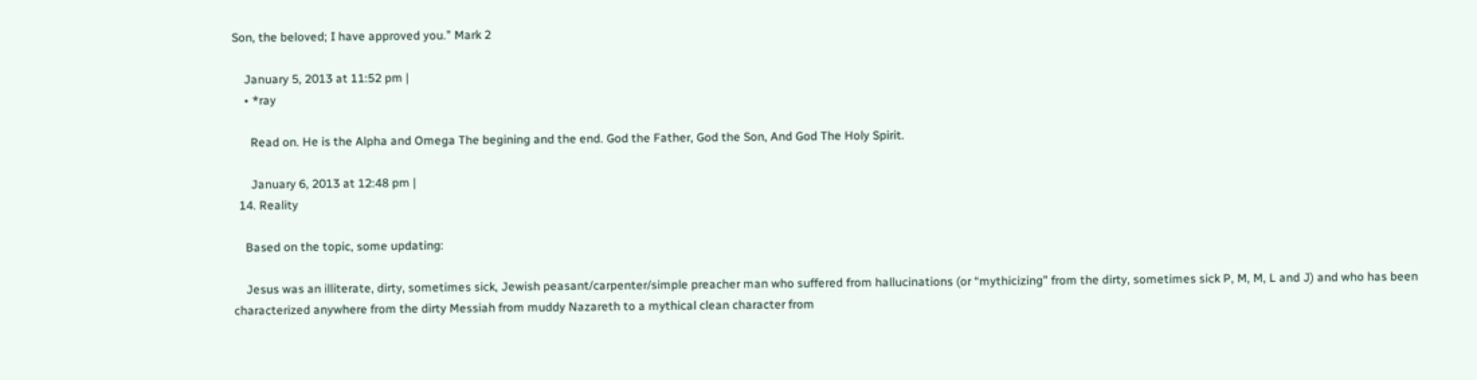Son, the beloved; I have approved you.” Mark 2

    January 5, 2013 at 11:52 pm |
    • *ray

      Read on. He is the Alpha and Omega The begining and the end. God the Father, God the Son, And God The Holy Spirit.

      January 6, 2013 at 12:48 pm |
  14. Reality

    Based on the topic, some updating:

    Jesus was an illiterate, dirty, sometimes sick, Jewish peasant/carpenter/simple preacher man who suffered from hallucinations (or “mythicizing” from the dirty, sometimes sick P, M, M, L and J) and who has been characterized anywhere from the dirty Messiah from muddy Nazareth to a mythical clean character from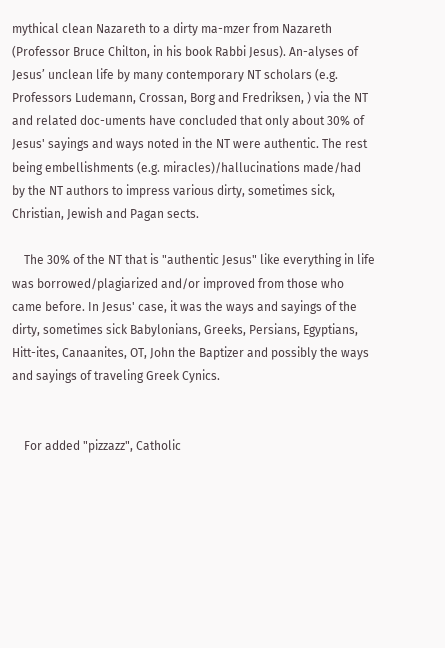mythical clean Nazareth to a dirty ma-mzer from Nazareth (Professor Bruce Chilton, in his book Rabbi Jesus). An-alyses of Jesus’ unclean life by many contemporary NT scholars (e.g. Professors Ludemann, Crossan, Borg and Fredriksen, ) via the NT and related doc-uments have concluded that only about 30% of Jesus' sayings and ways noted in the NT were authentic. The rest being embellishments (e.g. miracles)/hallucinations made/had by the NT authors to impress various dirty, sometimes sick, Christian, Jewish and Pagan sects.

    The 30% of the NT that is "authentic Jesus" like everything in life was borrowed/plagiarized and/or improved from those who came before. In Jesus' case, it was the ways and sayings of the dirty, sometimes sick Babylonians, Greeks, Persians, Egyptians, Hitt-ites, Canaanites, OT, John the Baptizer and possibly the ways and sayings of traveling Greek Cynics.


    For added "pizzazz", Catholic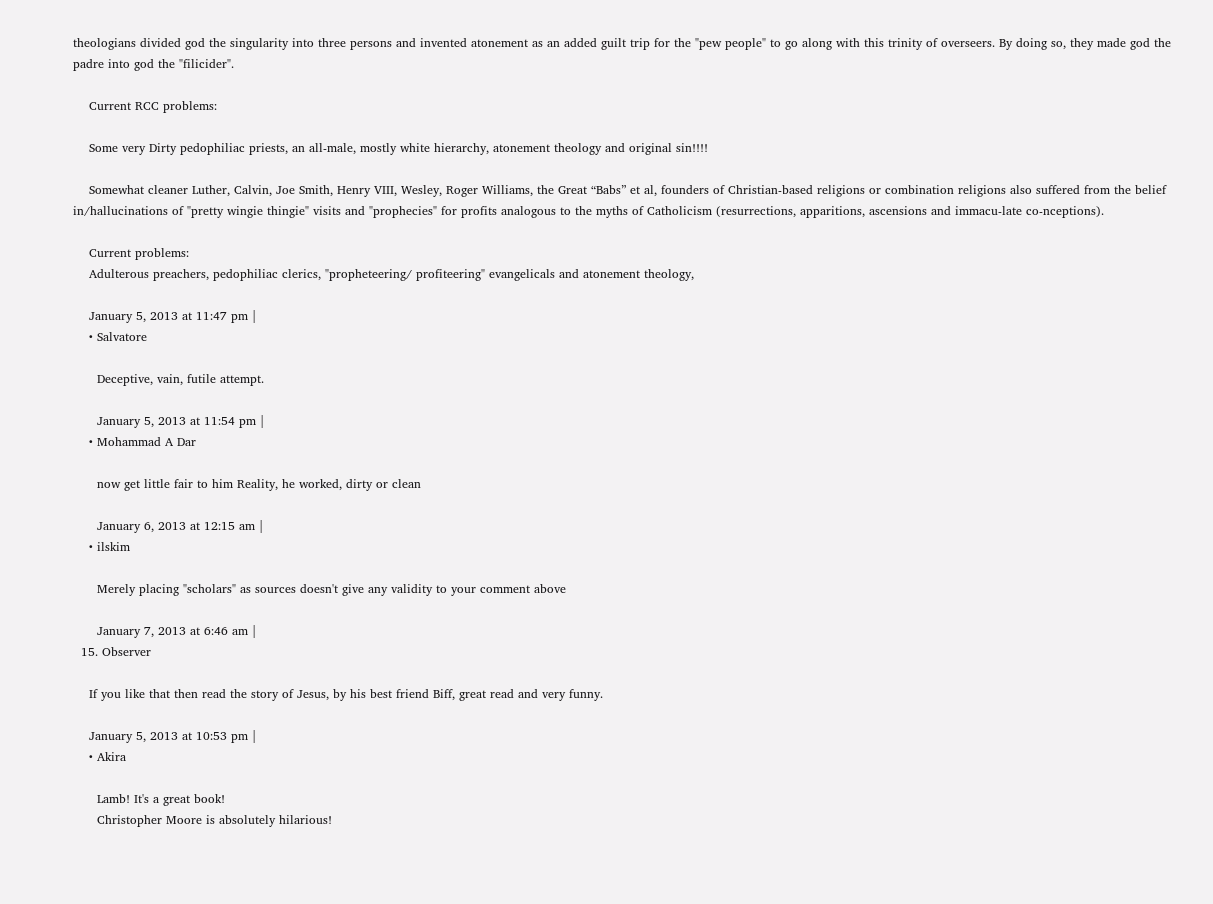theologians divided god the singularity into three persons and invented atonement as an added guilt trip for the "pew people" to go along with this trinity of overseers. By doing so, they made god the padre into god the "filicider".

    Current RCC problems:

    Some very Dirty pedophiliac priests, an all-male, mostly white hierarchy, atonement theology and original sin!!!!

    Somewhat cleaner Luther, Calvin, Joe Smith, Henry VIII, Wesley, Roger Williams, the Great “Babs” et al, founders of Christian-based religions or combination religions also suffered from the belief in/hallucinations of "pretty wingie thingie" visits and "prophecies" for profits analogous to the myths of Catholicism (resurrections, apparitions, ascensions and immacu-late co-nceptions).

    Current problems:
    Adulterous preachers, pedophiliac clerics, "propheteering/ profiteering" evangelicals and atonement theology,

    January 5, 2013 at 11:47 pm |
    • Salvatore

      Deceptive, vain, futile attempt.

      January 5, 2013 at 11:54 pm |
    • Mohammad A Dar

      now get little fair to him Reality, he worked, dirty or clean

      January 6, 2013 at 12:15 am |
    • ilskim

      Merely placing "scholars" as sources doesn't give any validity to your comment above

      January 7, 2013 at 6:46 am |
  15. Observer

    If you like that then read the story of Jesus, by his best friend Biff, great read and very funny.

    January 5, 2013 at 10:53 pm |
    • Akira

      Lamb! It's a great book!
      Christopher Moore is absolutely hilarious!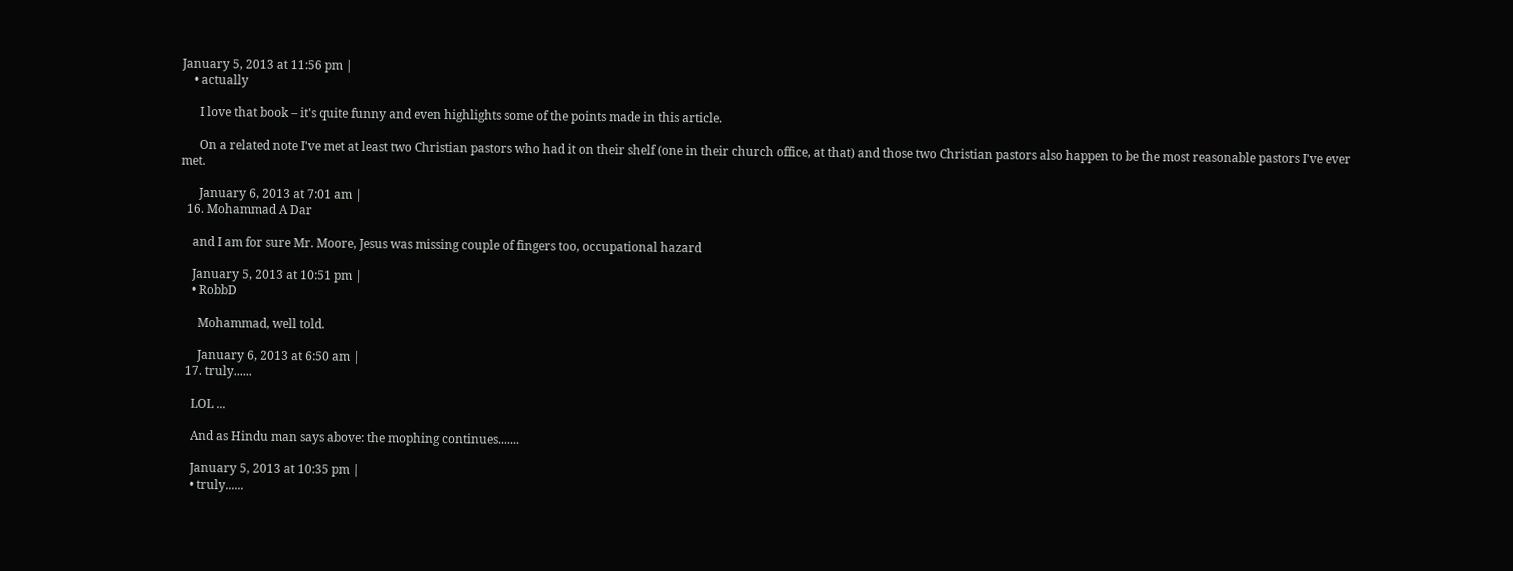January 5, 2013 at 11:56 pm |
    • actually

      I love that book – it's quite funny and even highlights some of the points made in this article.

      On a related note I've met at least two Christian pastors who had it on their shelf (one in their church office, at that) and those two Christian pastors also happen to be the most reasonable pastors I've ever met.

      January 6, 2013 at 7:01 am |
  16. Mohammad A Dar

    and I am for sure Mr. Moore, Jesus was missing couple of fingers too, occupational hazard

    January 5, 2013 at 10:51 pm |
    • RobbD

      Mohammad, well told.

      January 6, 2013 at 6:50 am |
  17. truly......

    LOL ...

    And as Hindu man says above: the mophing continues.......

    January 5, 2013 at 10:35 pm |
    • truly......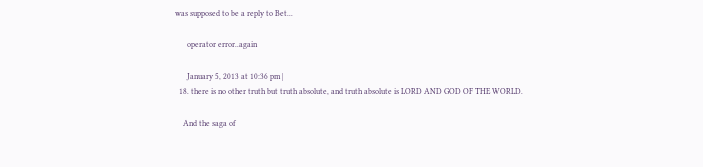was supposed to be a reply to Bet...

      operator error..again

      January 5, 2013 at 10:36 pm |
  18. there is no other truth but truth absolute, and truth absolute is LORD AND GOD OF THE WORLD.

    And the saga of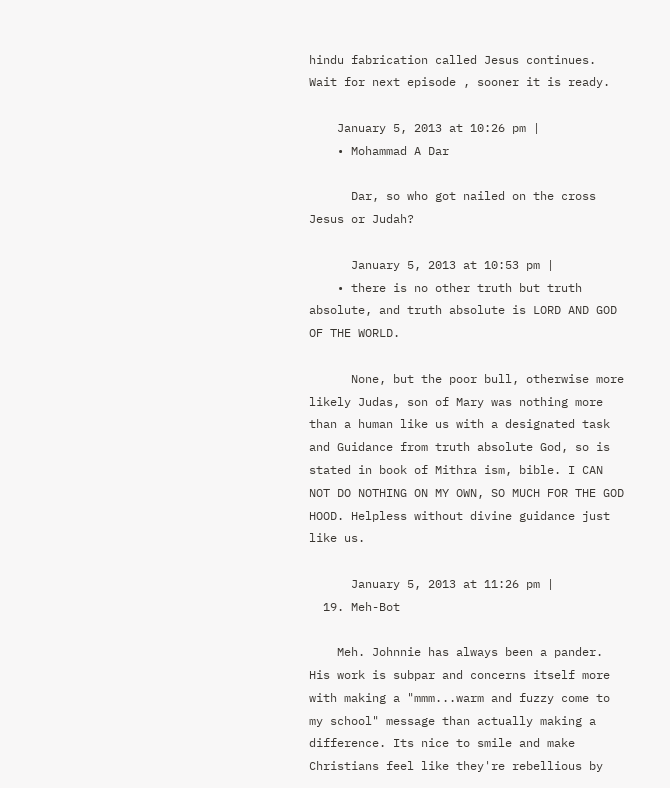hindu fabrication called Jesus continues. Wait for next episode , sooner it is ready.

    January 5, 2013 at 10:26 pm |
    • Mohammad A Dar

      Dar, so who got nailed on the cross Jesus or Judah?

      January 5, 2013 at 10:53 pm |
    • there is no other truth but truth absolute, and truth absolute is LORD AND GOD OF THE WORLD.

      None, but the poor bull, otherwise more likely Judas, son of Mary was nothing more than a human like us with a designated task and Guidance from truth absolute God, so is stated in book of Mithra ism, bible. I CAN NOT DO NOTHING ON MY OWN, SO MUCH FOR THE GOD HOOD. Helpless without divine guidance just like us.

      January 5, 2013 at 11:26 pm |
  19. Meh-Bot

    Meh. Johnnie has always been a pander. His work is subpar and concerns itself more with making a "mmm...warm and fuzzy come to my school" message than actually making a difference. Its nice to smile and make Christians feel like they're rebellious by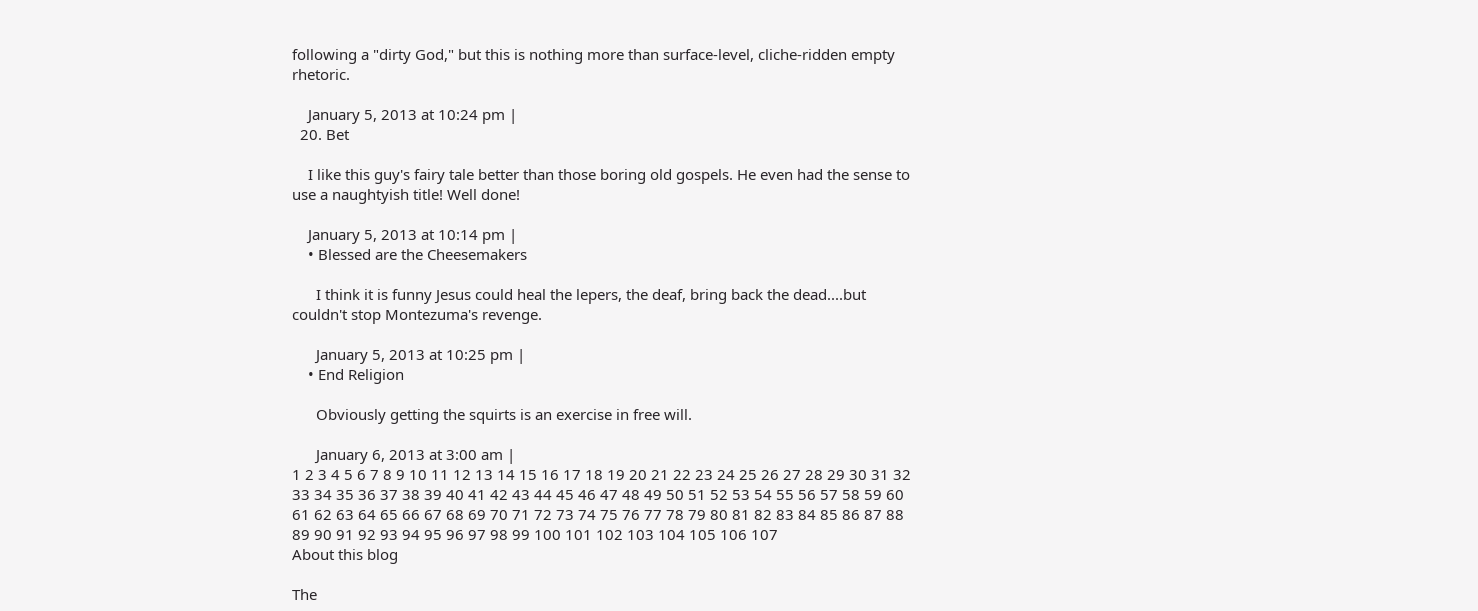following a "dirty God," but this is nothing more than surface-level, cliche-ridden empty rhetoric.

    January 5, 2013 at 10:24 pm |
  20. Bet

    I like this guy's fairy tale better than those boring old gospels. He even had the sense to use a naughtyish title! Well done!

    January 5, 2013 at 10:14 pm |
    • Blessed are the Cheesemakers

      I think it is funny Jesus could heal the lepers, the deaf, bring back the dead....but couldn't stop Montezuma's revenge.

      January 5, 2013 at 10:25 pm |
    • End Religion

      Obviously getting the squirts is an exercise in free will.

      January 6, 2013 at 3:00 am |
1 2 3 4 5 6 7 8 9 10 11 12 13 14 15 16 17 18 19 20 21 22 23 24 25 26 27 28 29 30 31 32 33 34 35 36 37 38 39 40 41 42 43 44 45 46 47 48 49 50 51 52 53 54 55 56 57 58 59 60 61 62 63 64 65 66 67 68 69 70 71 72 73 74 75 76 77 78 79 80 81 82 83 84 85 86 87 88 89 90 91 92 93 94 95 96 97 98 99 100 101 102 103 104 105 106 107
About this blog

The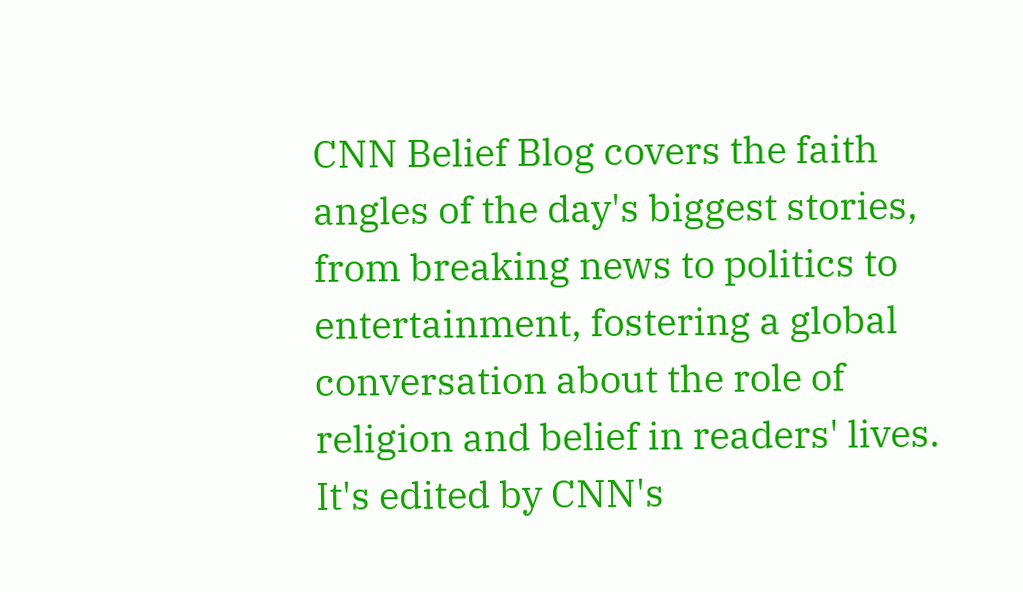CNN Belief Blog covers the faith angles of the day's biggest stories, from breaking news to politics to entertainment, fostering a global conversation about the role of religion and belief in readers' lives. It's edited by CNN's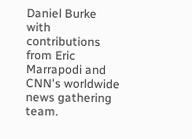Daniel Burke with contributions from Eric Marrapodi and CNN's worldwide news gathering team.